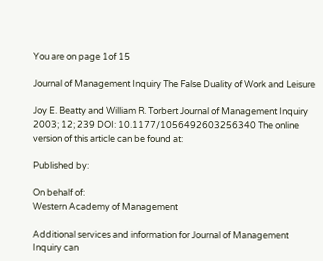You are on page 1of 15

Journal of Management Inquiry The False Duality of Work and Leisure

Joy E. Beatty and William R. Torbert Journal of Management Inquiry 2003; 12; 239 DOI: 10.1177/1056492603256340 The online version of this article can be found at:

Published by:

On behalf of:
Western Academy of Management

Additional services and information for Journal of Management Inquiry can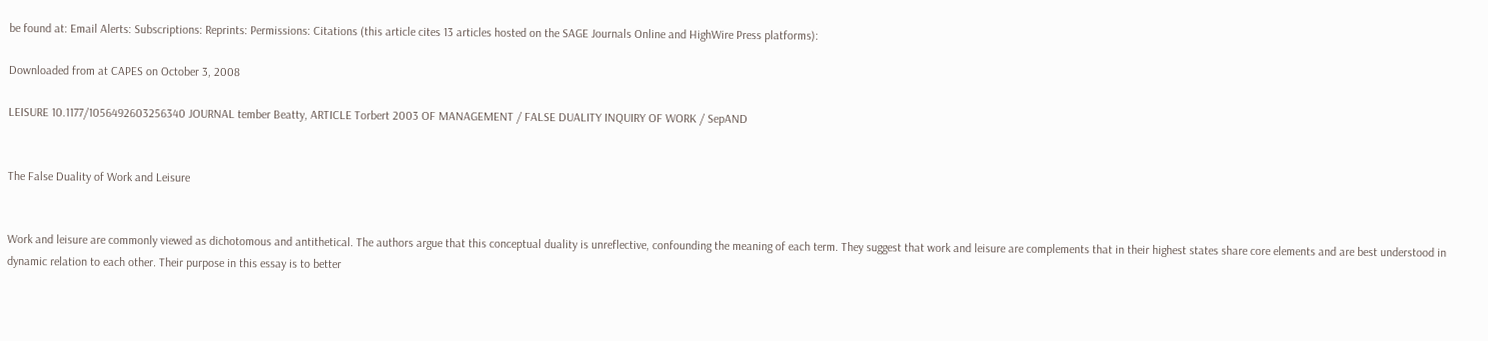be found at: Email Alerts: Subscriptions: Reprints: Permissions: Citations (this article cites 13 articles hosted on the SAGE Journals Online and HighWire Press platforms):

Downloaded from at CAPES on October 3, 2008

LEISURE 10.1177/1056492603256340 JOURNAL tember Beatty, ARTICLE Torbert 2003 OF MANAGEMENT / FALSE DUALITY INQUIRY OF WORK / SepAND


The False Duality of Work and Leisure


Work and leisure are commonly viewed as dichotomous and antithetical. The authors argue that this conceptual duality is unreflective, confounding the meaning of each term. They suggest that work and leisure are complements that in their highest states share core elements and are best understood in dynamic relation to each other. Their purpose in this essay is to better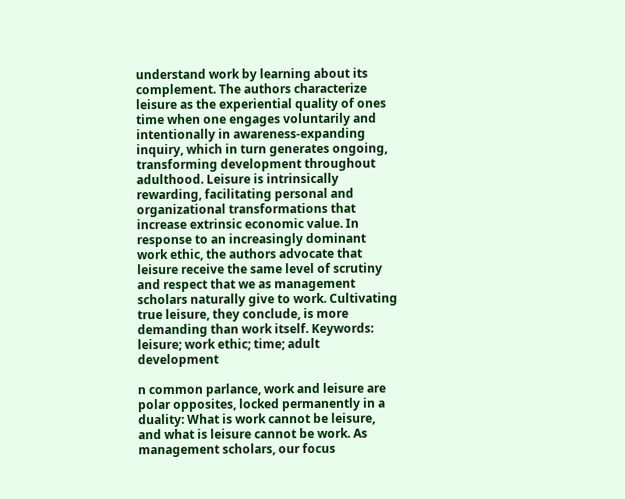understand work by learning about its complement. The authors characterize leisure as the experiential quality of ones time when one engages voluntarily and intentionally in awareness-expanding inquiry, which in turn generates ongoing, transforming development throughout adulthood. Leisure is intrinsically rewarding, facilitating personal and organizational transformations that increase extrinsic economic value. In response to an increasingly dominant work ethic, the authors advocate that leisure receive the same level of scrutiny and respect that we as management scholars naturally give to work. Cultivating true leisure, they conclude, is more demanding than work itself. Keywords: leisure; work ethic; time; adult development

n common parlance, work and leisure are polar opposites, locked permanently in a duality: What is work cannot be leisure, and what is leisure cannot be work. As management scholars, our focus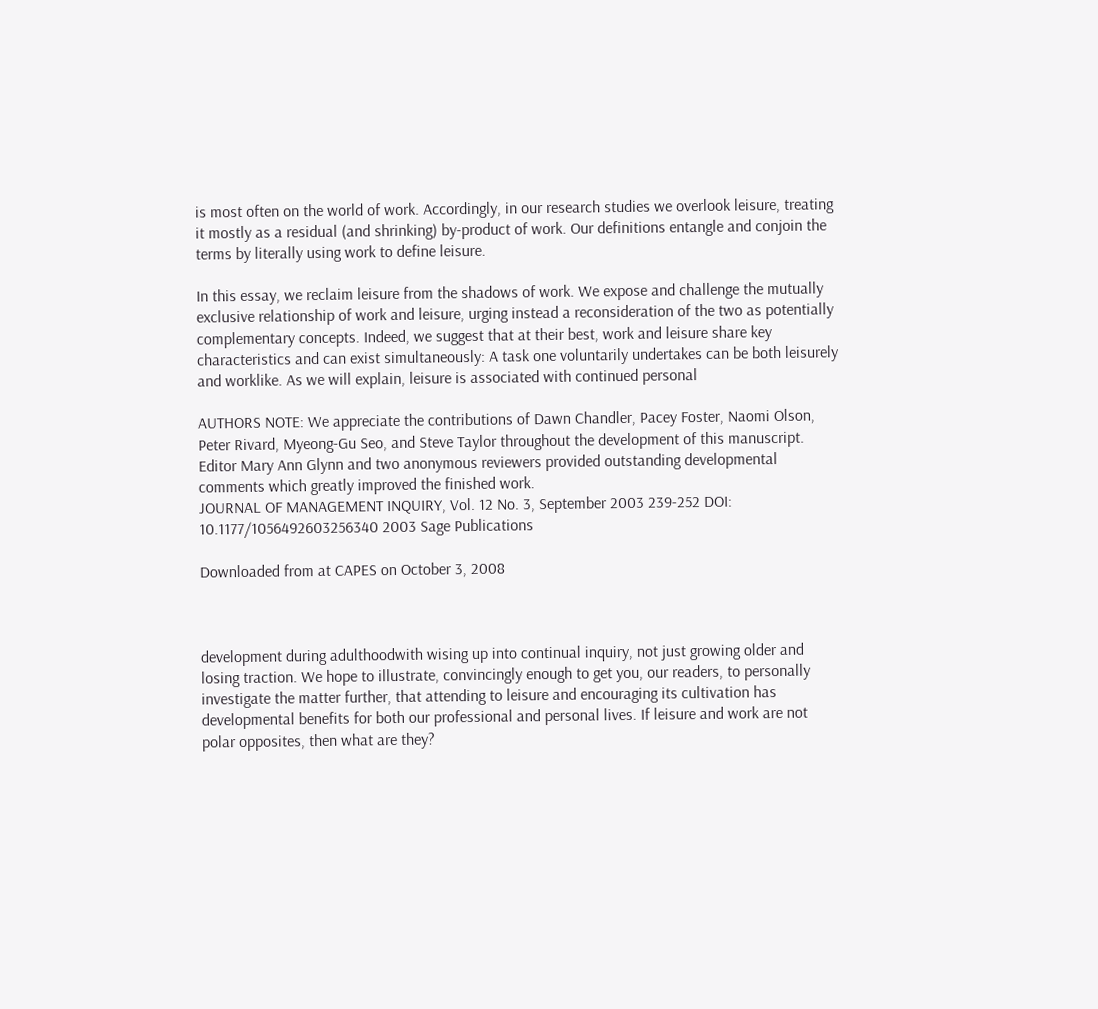is most often on the world of work. Accordingly, in our research studies we overlook leisure, treating it mostly as a residual (and shrinking) by-product of work. Our definitions entangle and conjoin the terms by literally using work to define leisure.

In this essay, we reclaim leisure from the shadows of work. We expose and challenge the mutually exclusive relationship of work and leisure, urging instead a reconsideration of the two as potentially complementary concepts. Indeed, we suggest that at their best, work and leisure share key characteristics and can exist simultaneously: A task one voluntarily undertakes can be both leisurely and worklike. As we will explain, leisure is associated with continued personal

AUTHORS NOTE: We appreciate the contributions of Dawn Chandler, Pacey Foster, Naomi Olson, Peter Rivard, Myeong-Gu Seo, and Steve Taylor throughout the development of this manuscript. Editor Mary Ann Glynn and two anonymous reviewers provided outstanding developmental comments which greatly improved the finished work.
JOURNAL OF MANAGEMENT INQUIRY, Vol. 12 No. 3, September 2003 239-252 DOI: 10.1177/1056492603256340 2003 Sage Publications

Downloaded from at CAPES on October 3, 2008



development during adulthoodwith wising up into continual inquiry, not just growing older and losing traction. We hope to illustrate, convincingly enough to get you, our readers, to personally investigate the matter further, that attending to leisure and encouraging its cultivation has developmental benefits for both our professional and personal lives. If leisure and work are not polar opposites, then what are they?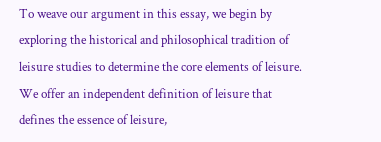To weave our argument in this essay, we begin by exploring the historical and philosophical tradition of leisure studies to determine the core elements of leisure. We offer an independent definition of leisure that defines the essence of leisure,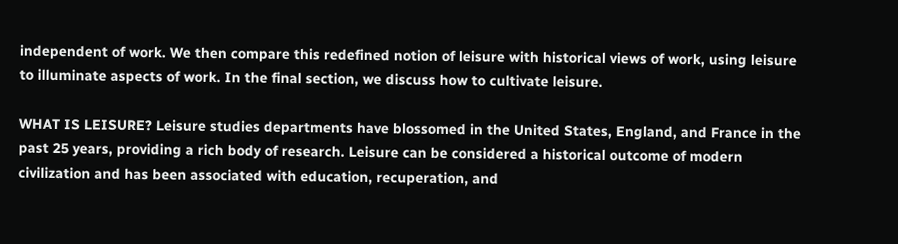independent of work. We then compare this redefined notion of leisure with historical views of work, using leisure to illuminate aspects of work. In the final section, we discuss how to cultivate leisure.

WHAT IS LEISURE? Leisure studies departments have blossomed in the United States, England, and France in the past 25 years, providing a rich body of research. Leisure can be considered a historical outcome of modern civilization and has been associated with education, recuperation, and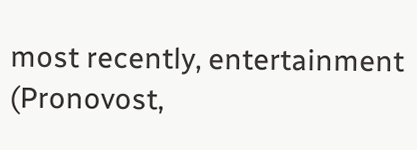most recently, entertainment (Pronovost,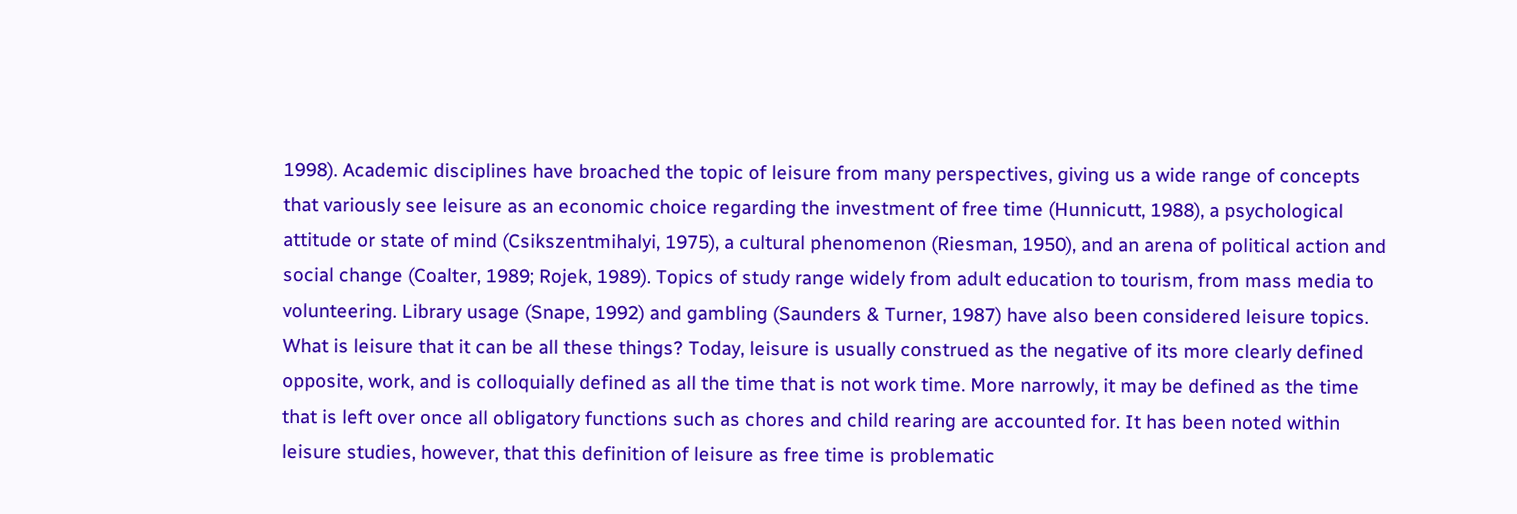1998). Academic disciplines have broached the topic of leisure from many perspectives, giving us a wide range of concepts that variously see leisure as an economic choice regarding the investment of free time (Hunnicutt, 1988), a psychological attitude or state of mind (Csikszentmihalyi, 1975), a cultural phenomenon (Riesman, 1950), and an arena of political action and social change (Coalter, 1989; Rojek, 1989). Topics of study range widely from adult education to tourism, from mass media to volunteering. Library usage (Snape, 1992) and gambling (Saunders & Turner, 1987) have also been considered leisure topics. What is leisure that it can be all these things? Today, leisure is usually construed as the negative of its more clearly defined opposite, work, and is colloquially defined as all the time that is not work time. More narrowly, it may be defined as the time that is left over once all obligatory functions such as chores and child rearing are accounted for. It has been noted within leisure studies, however, that this definition of leisure as free time is problematic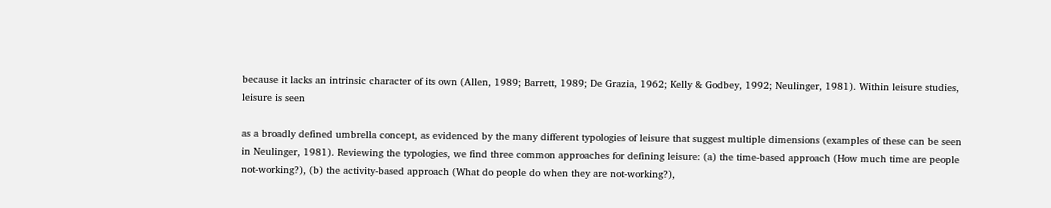because it lacks an intrinsic character of its own (Allen, 1989; Barrett, 1989; De Grazia, 1962; Kelly & Godbey, 1992; Neulinger, 1981). Within leisure studies, leisure is seen

as a broadly defined umbrella concept, as evidenced by the many different typologies of leisure that suggest multiple dimensions (examples of these can be seen in Neulinger, 1981). Reviewing the typologies, we find three common approaches for defining leisure: (a) the time-based approach (How much time are people not-working?), (b) the activity-based approach (What do people do when they are not-working?),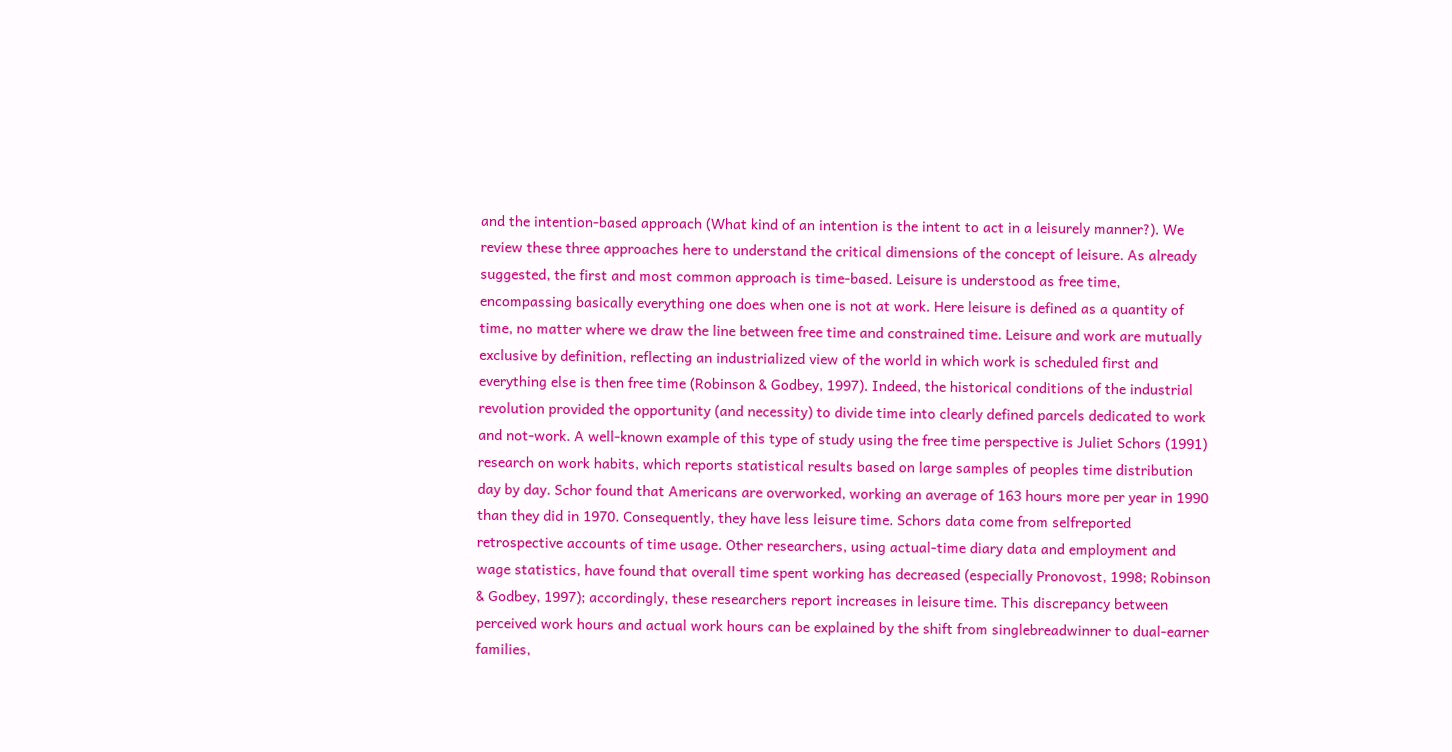and the intention-based approach (What kind of an intention is the intent to act in a leisurely manner?). We review these three approaches here to understand the critical dimensions of the concept of leisure. As already suggested, the first and most common approach is time-based. Leisure is understood as free time, encompassing basically everything one does when one is not at work. Here leisure is defined as a quantity of time, no matter where we draw the line between free time and constrained time. Leisure and work are mutually exclusive by definition, reflecting an industrialized view of the world in which work is scheduled first and everything else is then free time (Robinson & Godbey, 1997). Indeed, the historical conditions of the industrial revolution provided the opportunity (and necessity) to divide time into clearly defined parcels dedicated to work and not-work. A well-known example of this type of study using the free time perspective is Juliet Schors (1991) research on work habits, which reports statistical results based on large samples of peoples time distribution day by day. Schor found that Americans are overworked, working an average of 163 hours more per year in 1990 than they did in 1970. Consequently, they have less leisure time. Schors data come from selfreported retrospective accounts of time usage. Other researchers, using actual-time diary data and employment and wage statistics, have found that overall time spent working has decreased (especially Pronovost, 1998; Robinson & Godbey, 1997); accordingly, these researchers report increases in leisure time. This discrepancy between perceived work hours and actual work hours can be explained by the shift from singlebreadwinner to dual-earner families,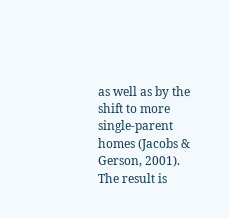as well as by the shift to more single-parent homes (Jacobs & Gerson, 2001). The result is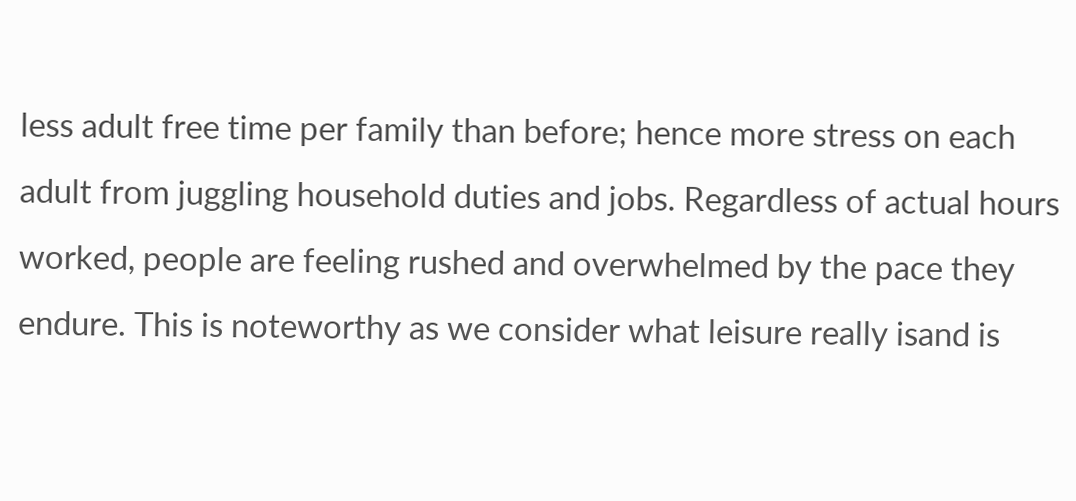less adult free time per family than before; hence more stress on each adult from juggling household duties and jobs. Regardless of actual hours worked, people are feeling rushed and overwhelmed by the pace they endure. This is noteworthy as we consider what leisure really isand is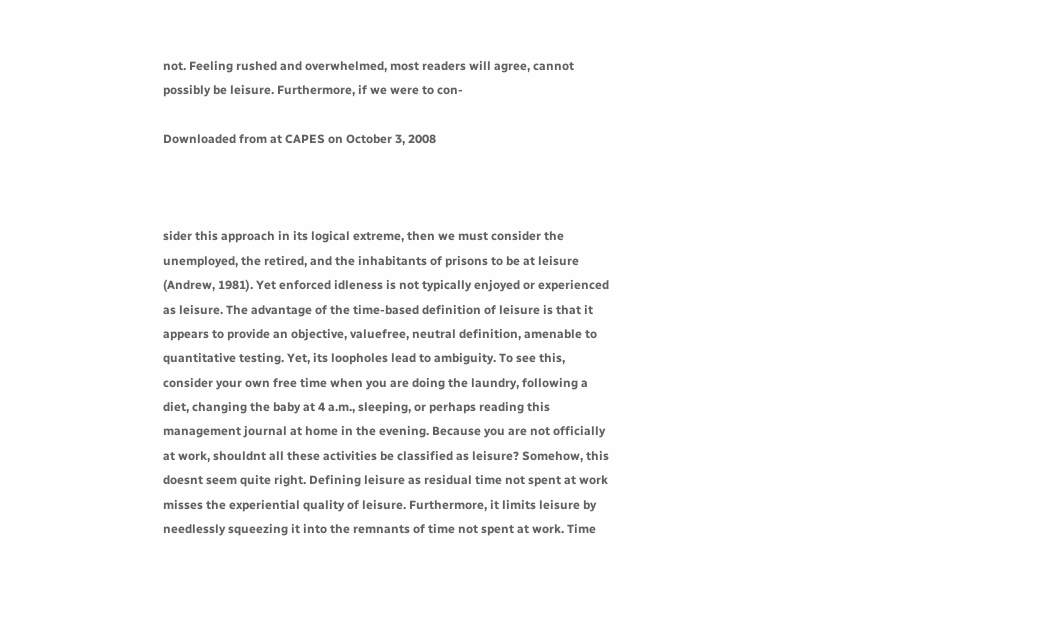not. Feeling rushed and overwhelmed, most readers will agree, cannot possibly be leisure. Furthermore, if we were to con-

Downloaded from at CAPES on October 3, 2008



sider this approach in its logical extreme, then we must consider the unemployed, the retired, and the inhabitants of prisons to be at leisure (Andrew, 1981). Yet enforced idleness is not typically enjoyed or experienced as leisure. The advantage of the time-based definition of leisure is that it appears to provide an objective, valuefree, neutral definition, amenable to quantitative testing. Yet, its loopholes lead to ambiguity. To see this, consider your own free time when you are doing the laundry, following a diet, changing the baby at 4 a.m., sleeping, or perhaps reading this management journal at home in the evening. Because you are not officially at work, shouldnt all these activities be classified as leisure? Somehow, this doesnt seem quite right. Defining leisure as residual time not spent at work misses the experiential quality of leisure. Furthermore, it limits leisure by needlessly squeezing it into the remnants of time not spent at work. Time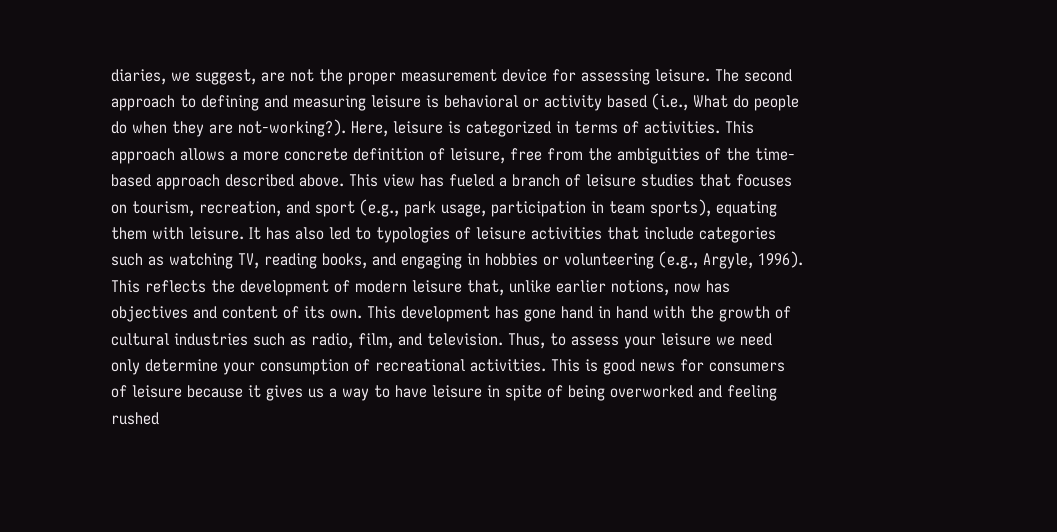diaries, we suggest, are not the proper measurement device for assessing leisure. The second approach to defining and measuring leisure is behavioral or activity based (i.e., What do people do when they are not-working?). Here, leisure is categorized in terms of activities. This approach allows a more concrete definition of leisure, free from the ambiguities of the time-based approach described above. This view has fueled a branch of leisure studies that focuses on tourism, recreation, and sport (e.g., park usage, participation in team sports), equating them with leisure. It has also led to typologies of leisure activities that include categories such as watching TV, reading books, and engaging in hobbies or volunteering (e.g., Argyle, 1996). This reflects the development of modern leisure that, unlike earlier notions, now has objectives and content of its own. This development has gone hand in hand with the growth of cultural industries such as radio, film, and television. Thus, to assess your leisure we need only determine your consumption of recreational activities. This is good news for consumers of leisure because it gives us a way to have leisure in spite of being overworked and feeling rushed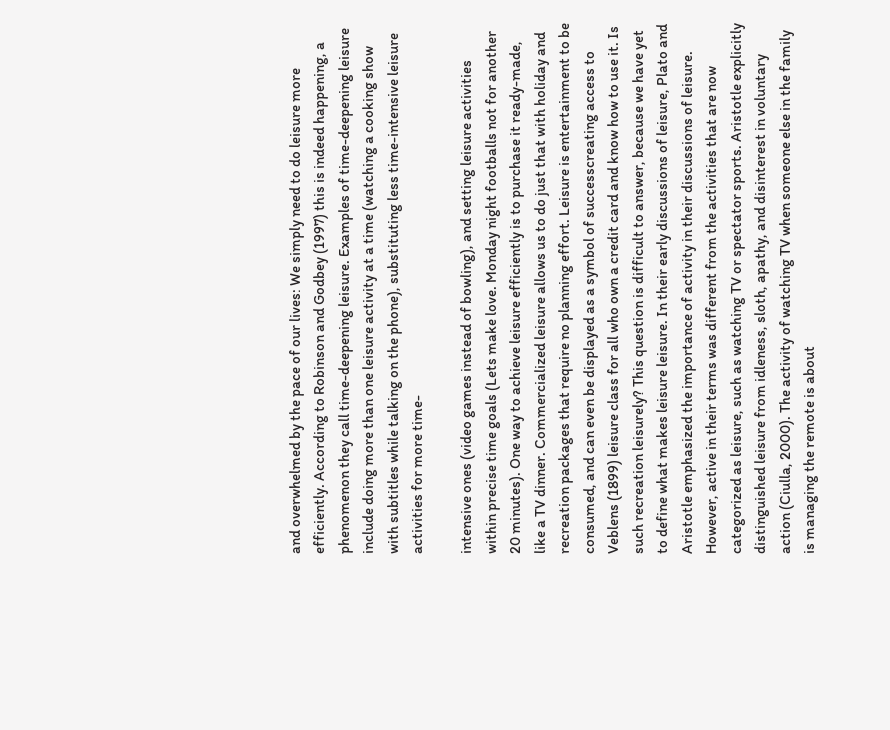and overwhelmed by the pace of our lives: We simply need to do leisure more efficiently. According to Robinson and Godbey (1997) this is indeed happening, a phenomenon they call time-deepening leisure. Examples of time-deepening leisure include doing more than one leisure activity at a time (watching a cooking show with subtitles while talking on the phone), substituting less time-intensive leisure activities for more time-

intensive ones (video games instead of bowling), and setting leisure activities within precise time goals (Lets make love. Monday night footballs not for another 20 minutes). One way to achieve leisure efficiently is to purchase it ready-made, like a TV dinner. Commercialized leisure allows us to do just that with holiday and recreation packages that require no planning effort. Leisure is entertainment to be consumed, and can even be displayed as a symbol of successcreating access to Veblens (1899) leisure class for all who own a credit card and know how to use it. Is such recreation leisurely? This question is difficult to answer, because we have yet to define what makes leisure leisure. In their early discussions of leisure, Plato and Aristotle emphasized the importance of activity in their discussions of leisure. However, active in their terms was different from the activities that are now categorized as leisure, such as watching TV or spectator sports. Aristotle explicitly distinguished leisure from idleness, sloth, apathy, and disinterest in voluntary action (Ciulla, 2000). The activity of watching TV when someone else in the family is managing the remote is about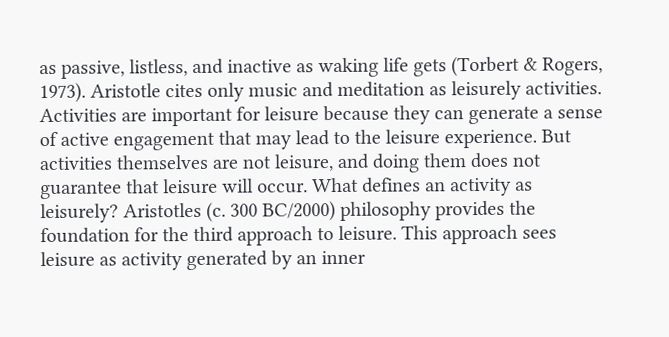as passive, listless, and inactive as waking life gets (Torbert & Rogers, 1973). Aristotle cites only music and meditation as leisurely activities. Activities are important for leisure because they can generate a sense of active engagement that may lead to the leisure experience. But activities themselves are not leisure, and doing them does not guarantee that leisure will occur. What defines an activity as leisurely? Aristotles (c. 300 BC/2000) philosophy provides the foundation for the third approach to leisure. This approach sees leisure as activity generated by an inner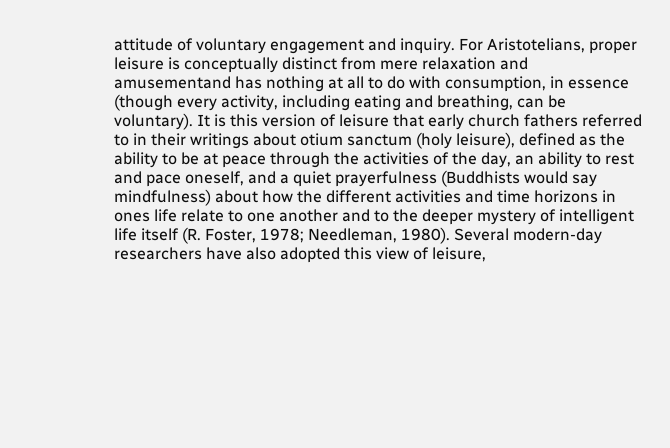attitude of voluntary engagement and inquiry. For Aristotelians, proper leisure is conceptually distinct from mere relaxation and amusementand has nothing at all to do with consumption, in essence (though every activity, including eating and breathing, can be voluntary). It is this version of leisure that early church fathers referred to in their writings about otium sanctum (holy leisure), defined as the ability to be at peace through the activities of the day, an ability to rest and pace oneself, and a quiet prayerfulness (Buddhists would say mindfulness) about how the different activities and time horizons in ones life relate to one another and to the deeper mystery of intelligent life itself (R. Foster, 1978; Needleman, 1980). Several modern-day researchers have also adopted this view of leisure,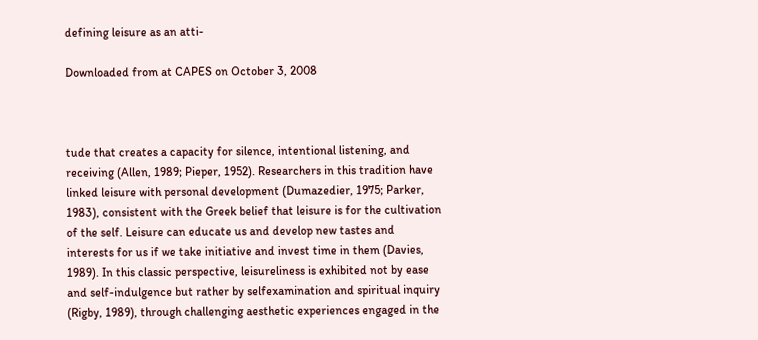defining leisure as an atti-

Downloaded from at CAPES on October 3, 2008



tude that creates a capacity for silence, intentional listening, and receiving (Allen, 1989; Pieper, 1952). Researchers in this tradition have linked leisure with personal development (Dumazedier, 1975; Parker, 1983), consistent with the Greek belief that leisure is for the cultivation of the self. Leisure can educate us and develop new tastes and interests for us if we take initiative and invest time in them (Davies, 1989). In this classic perspective, leisureliness is exhibited not by ease and self-indulgence but rather by selfexamination and spiritual inquiry (Rigby, 1989), through challenging aesthetic experiences engaged in the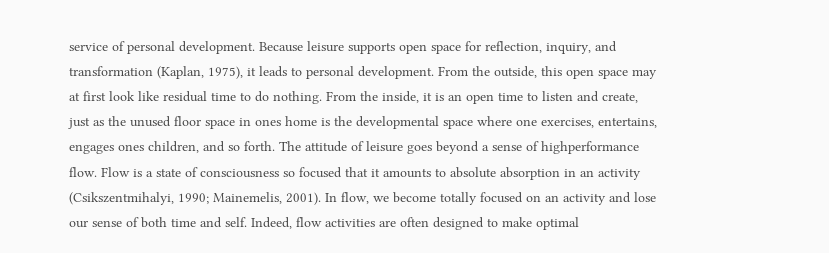service of personal development. Because leisure supports open space for reflection, inquiry, and transformation (Kaplan, 1975), it leads to personal development. From the outside, this open space may at first look like residual time to do nothing. From the inside, it is an open time to listen and create, just as the unused floor space in ones home is the developmental space where one exercises, entertains, engages ones children, and so forth. The attitude of leisure goes beyond a sense of highperformance flow. Flow is a state of consciousness so focused that it amounts to absolute absorption in an activity (Csikszentmihalyi, 1990; Mainemelis, 2001). In flow, we become totally focused on an activity and lose our sense of both time and self. Indeed, flow activities are often designed to make optimal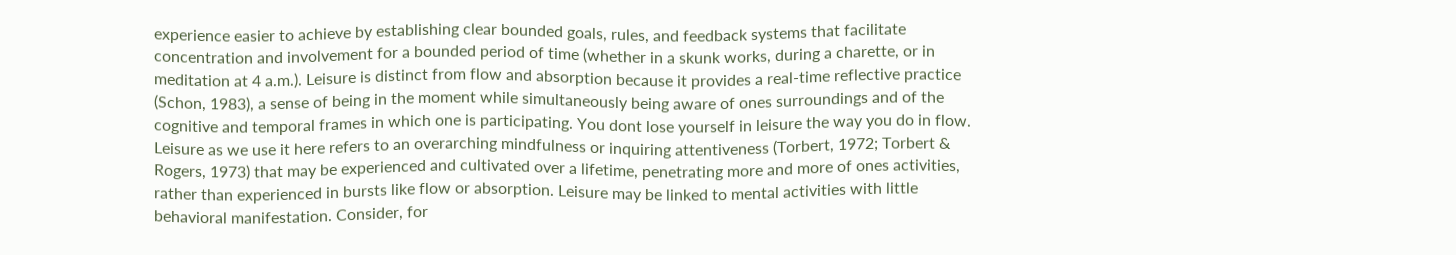experience easier to achieve by establishing clear bounded goals, rules, and feedback systems that facilitate concentration and involvement for a bounded period of time (whether in a skunk works, during a charette, or in meditation at 4 a.m.). Leisure is distinct from flow and absorption because it provides a real-time reflective practice (Schon, 1983), a sense of being in the moment while simultaneously being aware of ones surroundings and of the cognitive and temporal frames in which one is participating. You dont lose yourself in leisure the way you do in flow. Leisure as we use it here refers to an overarching mindfulness or inquiring attentiveness (Torbert, 1972; Torbert & Rogers, 1973) that may be experienced and cultivated over a lifetime, penetrating more and more of ones activities, rather than experienced in bursts like flow or absorption. Leisure may be linked to mental activities with little behavioral manifestation. Consider, for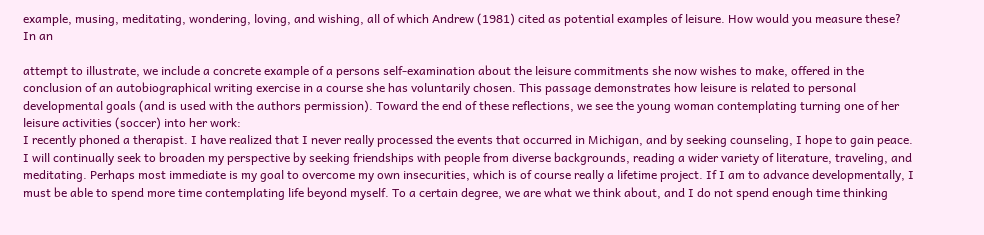example, musing, meditating, wondering, loving, and wishing, all of which Andrew (1981) cited as potential examples of leisure. How would you measure these? In an

attempt to illustrate, we include a concrete example of a persons self-examination about the leisure commitments she now wishes to make, offered in the conclusion of an autobiographical writing exercise in a course she has voluntarily chosen. This passage demonstrates how leisure is related to personal developmental goals (and is used with the authors permission). Toward the end of these reflections, we see the young woman contemplating turning one of her leisure activities (soccer) into her work:
I recently phoned a therapist. I have realized that I never really processed the events that occurred in Michigan, and by seeking counseling, I hope to gain peace. I will continually seek to broaden my perspective by seeking friendships with people from diverse backgrounds, reading a wider variety of literature, traveling, and meditating. Perhaps most immediate is my goal to overcome my own insecurities, which is of course really a lifetime project. If I am to advance developmentally, I must be able to spend more time contemplating life beyond myself. To a certain degree, we are what we think about, and I do not spend enough time thinking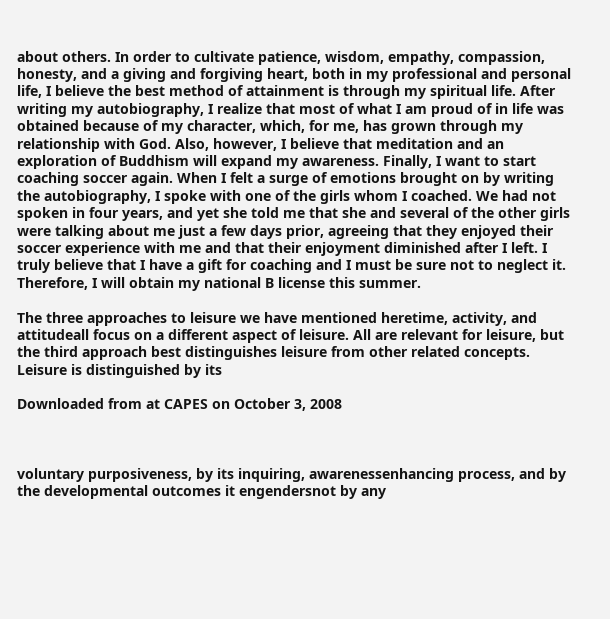about others. In order to cultivate patience, wisdom, empathy, compassion, honesty, and a giving and forgiving heart, both in my professional and personal life, I believe the best method of attainment is through my spiritual life. After writing my autobiography, I realize that most of what I am proud of in life was obtained because of my character, which, for me, has grown through my relationship with God. Also, however, I believe that meditation and an exploration of Buddhism will expand my awareness. Finally, I want to start coaching soccer again. When I felt a surge of emotions brought on by writing the autobiography, I spoke with one of the girls whom I coached. We had not spoken in four years, and yet she told me that she and several of the other girls were talking about me just a few days prior, agreeing that they enjoyed their soccer experience with me and that their enjoyment diminished after I left. I truly believe that I have a gift for coaching and I must be sure not to neglect it. Therefore, I will obtain my national B license this summer.

The three approaches to leisure we have mentioned heretime, activity, and attitudeall focus on a different aspect of leisure. All are relevant for leisure, but the third approach best distinguishes leisure from other related concepts. Leisure is distinguished by its

Downloaded from at CAPES on October 3, 2008



voluntary purposiveness, by its inquiring, awarenessenhancing process, and by the developmental outcomes it engendersnot by any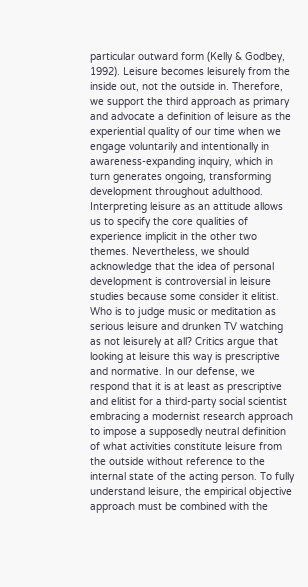particular outward form (Kelly & Godbey, 1992). Leisure becomes leisurely from the inside out, not the outside in. Therefore, we support the third approach as primary and advocate a definition of leisure as the experiential quality of our time when we engage voluntarily and intentionally in awareness-expanding inquiry, which in turn generates ongoing, transforming development throughout adulthood. Interpreting leisure as an attitude allows us to specify the core qualities of experience implicit in the other two themes. Nevertheless, we should acknowledge that the idea of personal development is controversial in leisure studies because some consider it elitist. Who is to judge music or meditation as serious leisure and drunken TV watching as not leisurely at all? Critics argue that looking at leisure this way is prescriptive and normative. In our defense, we respond that it is at least as prescriptive and elitist for a third-party social scientist embracing a modernist research approach to impose a supposedly neutral definition of what activities constitute leisure from the outside without reference to the internal state of the acting person. To fully understand leisure, the empirical objective approach must be combined with the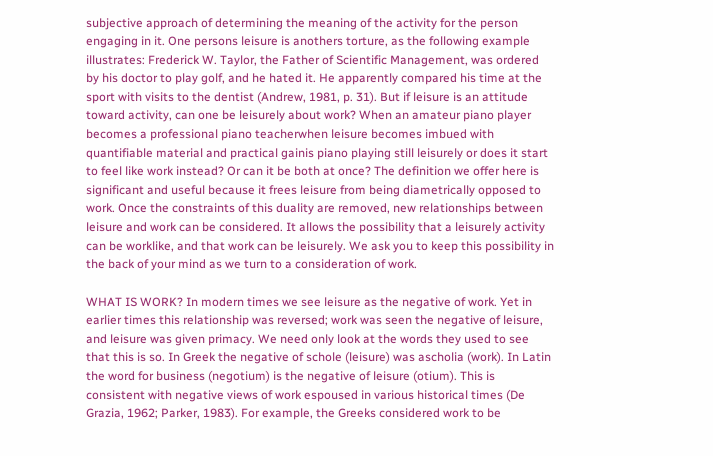subjective approach of determining the meaning of the activity for the person engaging in it. One persons leisure is anothers torture, as the following example illustrates: Frederick W. Taylor, the Father of Scientific Management, was ordered by his doctor to play golf, and he hated it. He apparently compared his time at the sport with visits to the dentist (Andrew, 1981, p. 31). But if leisure is an attitude toward activity, can one be leisurely about work? When an amateur piano player becomes a professional piano teacherwhen leisure becomes imbued with quantifiable material and practical gainis piano playing still leisurely or does it start to feel like work instead? Or can it be both at once? The definition we offer here is significant and useful because it frees leisure from being diametrically opposed to work. Once the constraints of this duality are removed, new relationships between leisure and work can be considered. It allows the possibility that a leisurely activity can be worklike, and that work can be leisurely. We ask you to keep this possibility in the back of your mind as we turn to a consideration of work.

WHAT IS WORK? In modern times we see leisure as the negative of work. Yet in earlier times this relationship was reversed; work was seen the negative of leisure, and leisure was given primacy. We need only look at the words they used to see that this is so. In Greek the negative of schole (leisure) was ascholia (work). In Latin the word for business (negotium) is the negative of leisure (otium). This is consistent with negative views of work espoused in various historical times (De Grazia, 1962; Parker, 1983). For example, the Greeks considered work to be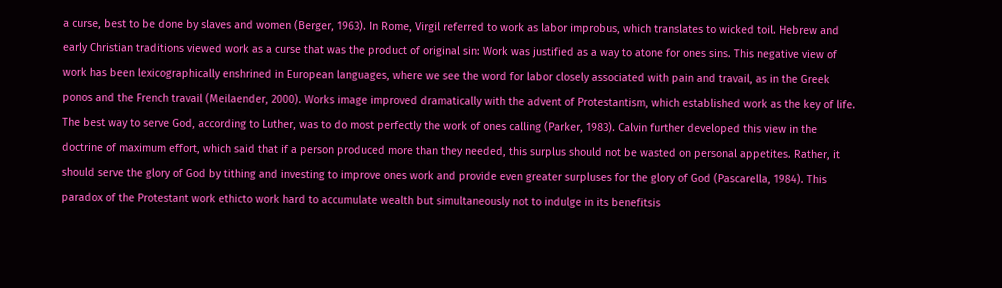a curse, best to be done by slaves and women (Berger, 1963). In Rome, Virgil referred to work as labor improbus, which translates to wicked toil. Hebrew and early Christian traditions viewed work as a curse that was the product of original sin: Work was justified as a way to atone for ones sins. This negative view of work has been lexicographically enshrined in European languages, where we see the word for labor closely associated with pain and travail, as in the Greek ponos and the French travail (Meilaender, 2000). Works image improved dramatically with the advent of Protestantism, which established work as the key of life. The best way to serve God, according to Luther, was to do most perfectly the work of ones calling (Parker, 1983). Calvin further developed this view in the doctrine of maximum effort, which said that if a person produced more than they needed, this surplus should not be wasted on personal appetites. Rather, it should serve the glory of God by tithing and investing to improve ones work and provide even greater surpluses for the glory of God (Pascarella, 1984). This paradox of the Protestant work ethicto work hard to accumulate wealth but simultaneously not to indulge in its benefitsis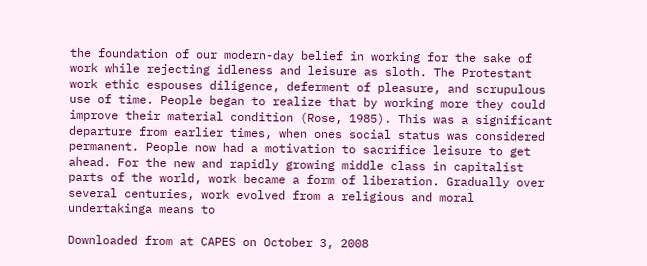the foundation of our modern-day belief in working for the sake of work while rejecting idleness and leisure as sloth. The Protestant work ethic espouses diligence, deferment of pleasure, and scrupulous use of time. People began to realize that by working more they could improve their material condition (Rose, 1985). This was a significant departure from earlier times, when ones social status was considered permanent. People now had a motivation to sacrifice leisure to get ahead. For the new and rapidly growing middle class in capitalist parts of the world, work became a form of liberation. Gradually over several centuries, work evolved from a religious and moral undertakinga means to

Downloaded from at CAPES on October 3, 2008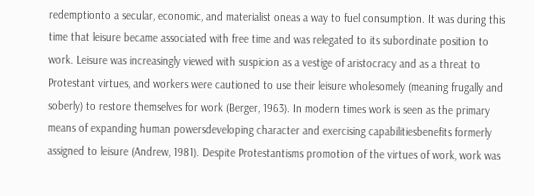redemptionto a secular, economic, and materialist oneas a way to fuel consumption. It was during this time that leisure became associated with free time and was relegated to its subordinate position to work. Leisure was increasingly viewed with suspicion as a vestige of aristocracy and as a threat to Protestant virtues, and workers were cautioned to use their leisure wholesomely (meaning frugally and soberly) to restore themselves for work (Berger, 1963). In modern times work is seen as the primary means of expanding human powersdeveloping character and exercising capabilitiesbenefits formerly assigned to leisure (Andrew, 1981). Despite Protestantisms promotion of the virtues of work, work was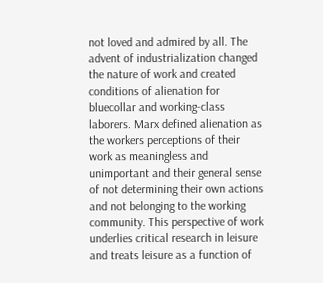not loved and admired by all. The advent of industrialization changed the nature of work and created conditions of alienation for bluecollar and working-class laborers. Marx defined alienation as the workers perceptions of their work as meaningless and unimportant and their general sense of not determining their own actions and not belonging to the working community. This perspective of work underlies critical research in leisure and treats leisure as a function of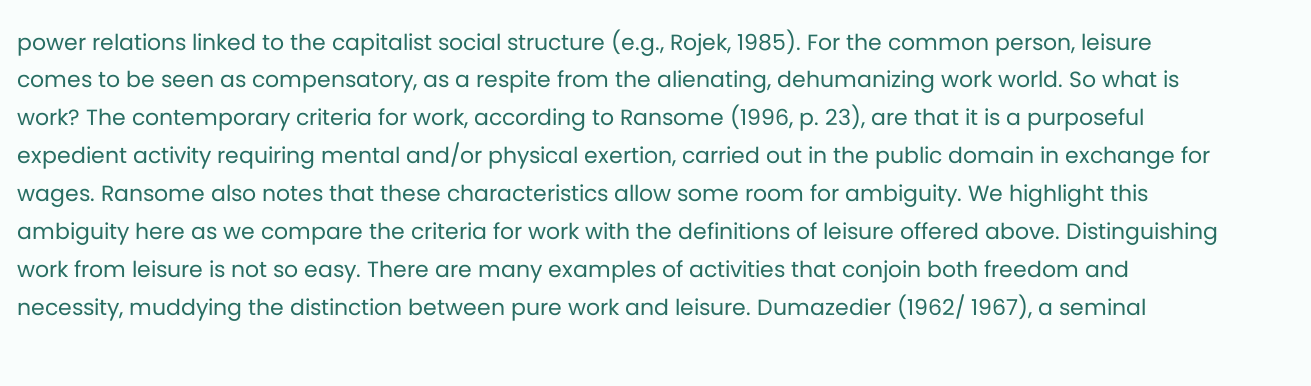power relations linked to the capitalist social structure (e.g., Rojek, 1985). For the common person, leisure comes to be seen as compensatory, as a respite from the alienating, dehumanizing work world. So what is work? The contemporary criteria for work, according to Ransome (1996, p. 23), are that it is a purposeful expedient activity requiring mental and/or physical exertion, carried out in the public domain in exchange for wages. Ransome also notes that these characteristics allow some room for ambiguity. We highlight this ambiguity here as we compare the criteria for work with the definitions of leisure offered above. Distinguishing work from leisure is not so easy. There are many examples of activities that conjoin both freedom and necessity, muddying the distinction between pure work and leisure. Dumazedier (1962/ 1967), a seminal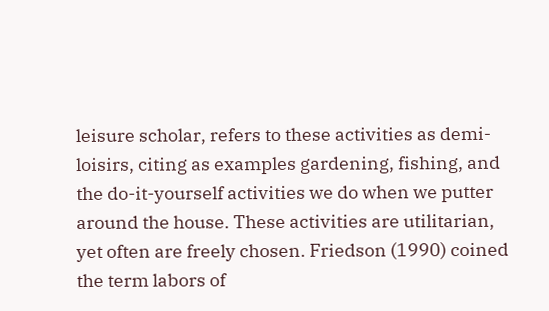leisure scholar, refers to these activities as demi-loisirs, citing as examples gardening, fishing, and the do-it-yourself activities we do when we putter around the house. These activities are utilitarian, yet often are freely chosen. Friedson (1990) coined the term labors of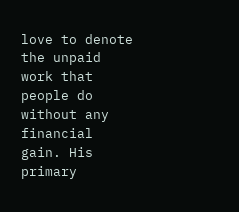love to denote the unpaid work that people do without any financial gain. His primary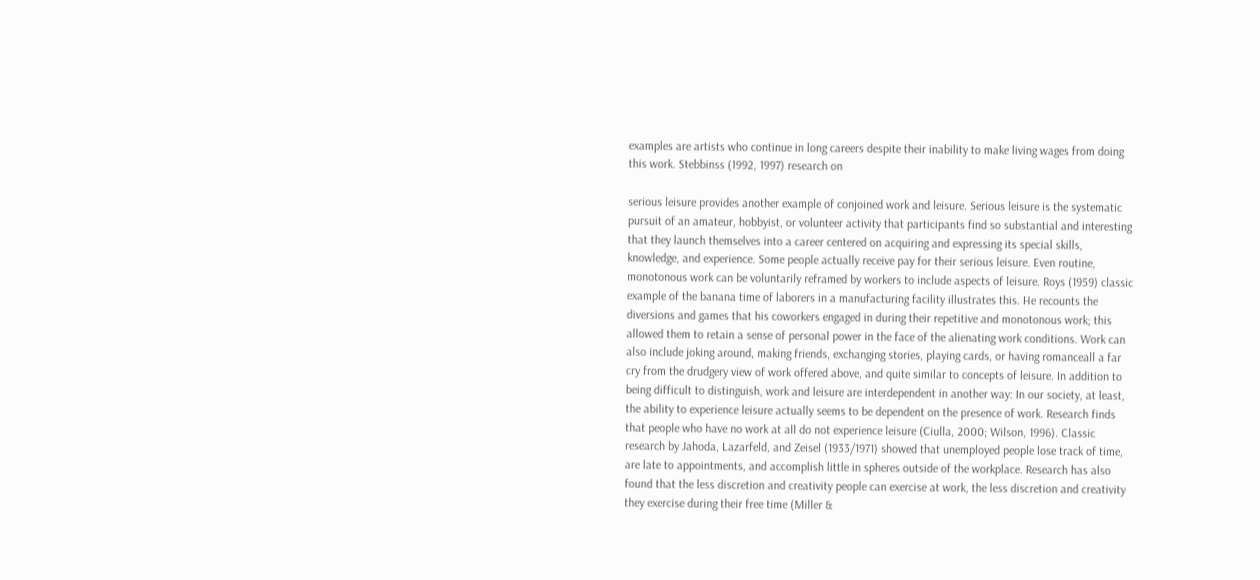examples are artists who continue in long careers despite their inability to make living wages from doing this work. Stebbinss (1992, 1997) research on

serious leisure provides another example of conjoined work and leisure. Serious leisure is the systematic pursuit of an amateur, hobbyist, or volunteer activity that participants find so substantial and interesting that they launch themselves into a career centered on acquiring and expressing its special skills, knowledge, and experience. Some people actually receive pay for their serious leisure. Even routine, monotonous work can be voluntarily reframed by workers to include aspects of leisure. Roys (1959) classic example of the banana time of laborers in a manufacturing facility illustrates this. He recounts the diversions and games that his coworkers engaged in during their repetitive and monotonous work; this allowed them to retain a sense of personal power in the face of the alienating work conditions. Work can also include joking around, making friends, exchanging stories, playing cards, or having romanceall a far cry from the drudgery view of work offered above, and quite similar to concepts of leisure. In addition to being difficult to distinguish, work and leisure are interdependent in another way: In our society, at least, the ability to experience leisure actually seems to be dependent on the presence of work. Research finds that people who have no work at all do not experience leisure (Ciulla, 2000; Wilson, 1996). Classic research by Jahoda, Lazarfeld, and Zeisel (1933/1971) showed that unemployed people lose track of time, are late to appointments, and accomplish little in spheres outside of the workplace. Research has also found that the less discretion and creativity people can exercise at work, the less discretion and creativity they exercise during their free time (Miller &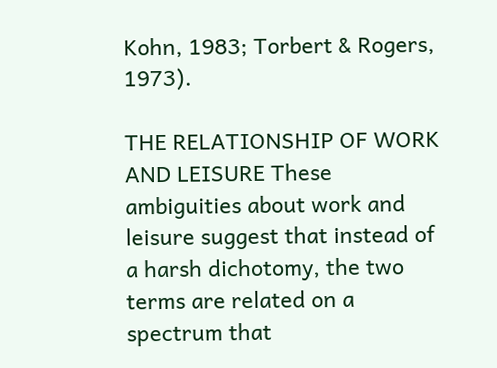Kohn, 1983; Torbert & Rogers, 1973).

THE RELATIONSHIP OF WORK AND LEISURE These ambiguities about work and leisure suggest that instead of a harsh dichotomy, the two terms are related on a spectrum that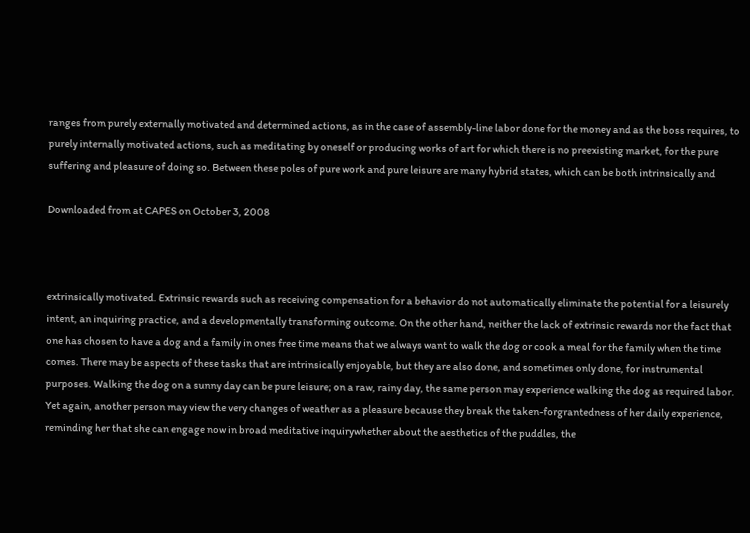ranges from purely externally motivated and determined actions, as in the case of assembly-line labor done for the money and as the boss requires, to purely internally motivated actions, such as meditating by oneself or producing works of art for which there is no preexisting market, for the pure suffering and pleasure of doing so. Between these poles of pure work and pure leisure are many hybrid states, which can be both intrinsically and

Downloaded from at CAPES on October 3, 2008



extrinsically motivated. Extrinsic rewards such as receiving compensation for a behavior do not automatically eliminate the potential for a leisurely intent, an inquiring practice, and a developmentally transforming outcome. On the other hand, neither the lack of extrinsic rewards nor the fact that one has chosen to have a dog and a family in ones free time means that we always want to walk the dog or cook a meal for the family when the time comes. There may be aspects of these tasks that are intrinsically enjoyable, but they are also done, and sometimes only done, for instrumental purposes. Walking the dog on a sunny day can be pure leisure; on a raw, rainy day, the same person may experience walking the dog as required labor. Yet again, another person may view the very changes of weather as a pleasure because they break the taken-forgrantedness of her daily experience, reminding her that she can engage now in broad meditative inquirywhether about the aesthetics of the puddles, the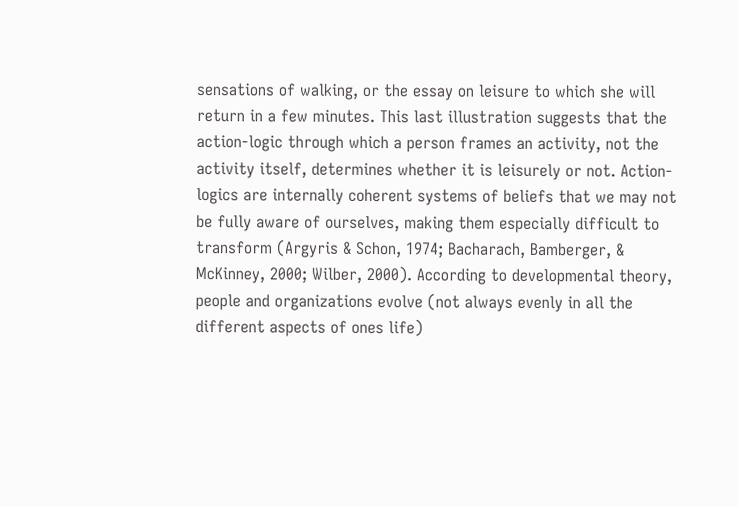sensations of walking, or the essay on leisure to which she will return in a few minutes. This last illustration suggests that the action-logic through which a person frames an activity, not the activity itself, determines whether it is leisurely or not. Action-logics are internally coherent systems of beliefs that we may not be fully aware of ourselves, making them especially difficult to transform (Argyris & Schon, 1974; Bacharach, Bamberger, & McKinney, 2000; Wilber, 2000). According to developmental theory, people and organizations evolve (not always evenly in all the different aspects of ones life)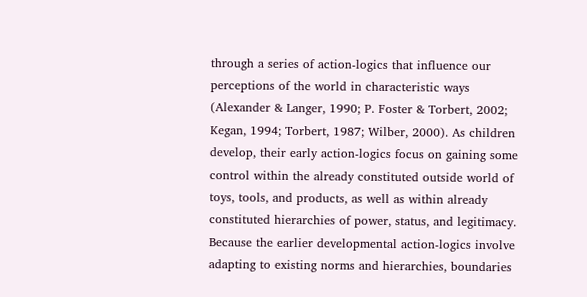through a series of action-logics that influence our perceptions of the world in characteristic ways (Alexander & Langer, 1990; P. Foster & Torbert, 2002; Kegan, 1994; Torbert, 1987; Wilber, 2000). As children develop, their early action-logics focus on gaining some control within the already constituted outside world of toys, tools, and products, as well as within already constituted hierarchies of power, status, and legitimacy. Because the earlier developmental action-logics involve adapting to existing norms and hierarchies, boundaries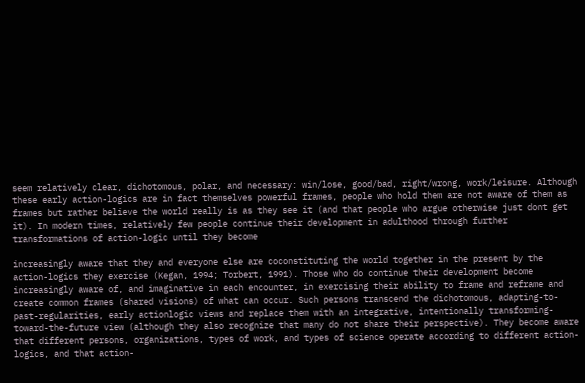seem relatively clear, dichotomous, polar, and necessary: win/lose, good/bad, right/wrong, work/leisure. Although these early action-logics are in fact themselves powerful frames, people who hold them are not aware of them as frames but rather believe the world really is as they see it (and that people who argue otherwise just dont get it). In modern times, relatively few people continue their development in adulthood through further transformations of action-logic until they become

increasingly aware that they and everyone else are coconstituting the world together in the present by the action-logics they exercise (Kegan, 1994; Torbert, 1991). Those who do continue their development become increasingly aware of, and imaginative in each encounter, in exercising their ability to frame and reframe and create common frames (shared visions) of what can occur. Such persons transcend the dichotomous, adapting-to-past-regularities, early actionlogic views and replace them with an integrative, intentionally transforming-toward-the-future view (although they also recognize that many do not share their perspective). They become aware that different persons, organizations, types of work, and types of science operate according to different action-logics, and that action-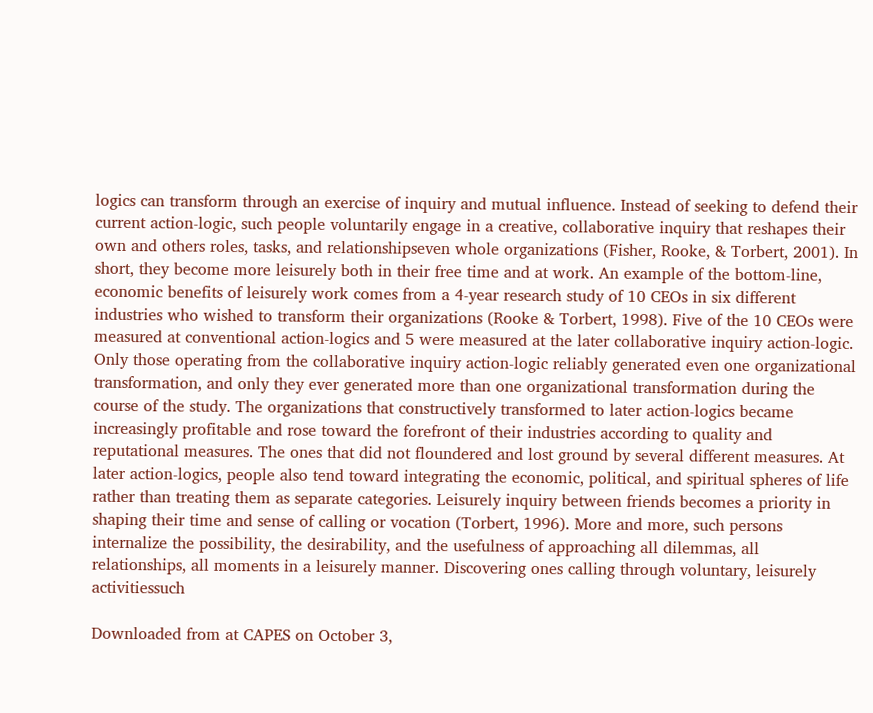logics can transform through an exercise of inquiry and mutual influence. Instead of seeking to defend their current action-logic, such people voluntarily engage in a creative, collaborative inquiry that reshapes their own and others roles, tasks, and relationshipseven whole organizations (Fisher, Rooke, & Torbert, 2001). In short, they become more leisurely both in their free time and at work. An example of the bottom-line, economic benefits of leisurely work comes from a 4-year research study of 10 CEOs in six different industries who wished to transform their organizations (Rooke & Torbert, 1998). Five of the 10 CEOs were measured at conventional action-logics and 5 were measured at the later collaborative inquiry action-logic. Only those operating from the collaborative inquiry action-logic reliably generated even one organizational transformation, and only they ever generated more than one organizational transformation during the course of the study. The organizations that constructively transformed to later action-logics became increasingly profitable and rose toward the forefront of their industries according to quality and reputational measures. The ones that did not floundered and lost ground by several different measures. At later action-logics, people also tend toward integrating the economic, political, and spiritual spheres of life rather than treating them as separate categories. Leisurely inquiry between friends becomes a priority in shaping their time and sense of calling or vocation (Torbert, 1996). More and more, such persons internalize the possibility, the desirability, and the usefulness of approaching all dilemmas, all relationships, all moments in a leisurely manner. Discovering ones calling through voluntary, leisurely activitiessuch

Downloaded from at CAPES on October 3,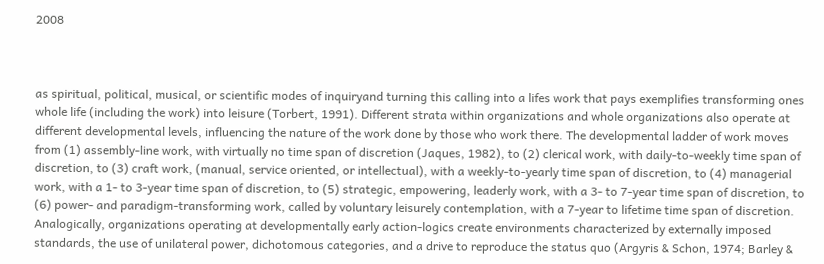2008



as spiritual, political, musical, or scientific modes of inquiryand turning this calling into a lifes work that pays exemplifies transforming ones whole life (including the work) into leisure (Torbert, 1991). Different strata within organizations and whole organizations also operate at different developmental levels, influencing the nature of the work done by those who work there. The developmental ladder of work moves from (1) assembly-line work, with virtually no time span of discretion (Jaques, 1982), to (2) clerical work, with daily-to-weekly time span of discretion, to (3) craft work, (manual, service oriented, or intellectual), with a weekly-to-yearly time span of discretion, to (4) managerial work, with a 1- to 3-year time span of discretion, to (5) strategic, empowering, leaderly work, with a 3- to 7-year time span of discretion, to (6) power- and paradigm-transforming work, called by voluntary leisurely contemplation, with a 7-year to lifetime time span of discretion. Analogically, organizations operating at developmentally early action-logics create environments characterized by externally imposed standards, the use of unilateral power, dichotomous categories, and a drive to reproduce the status quo (Argyris & Schon, 1974; Barley &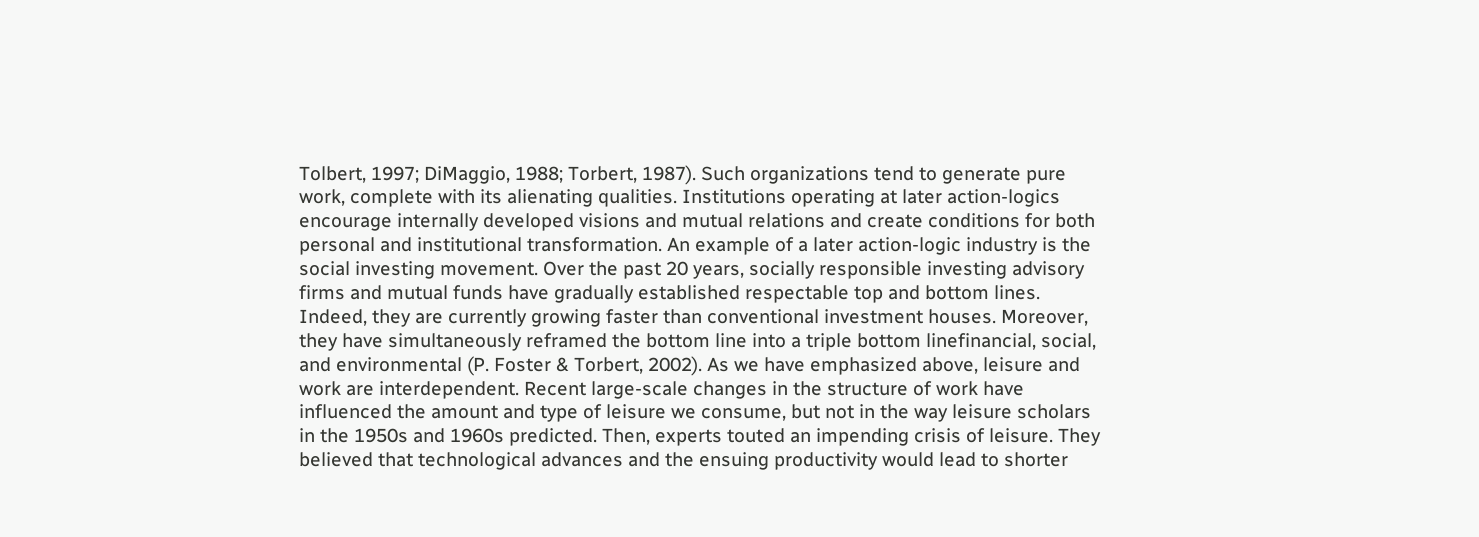Tolbert, 1997; DiMaggio, 1988; Torbert, 1987). Such organizations tend to generate pure work, complete with its alienating qualities. Institutions operating at later action-logics encourage internally developed visions and mutual relations and create conditions for both personal and institutional transformation. An example of a later action-logic industry is the social investing movement. Over the past 20 years, socially responsible investing advisory firms and mutual funds have gradually established respectable top and bottom lines. Indeed, they are currently growing faster than conventional investment houses. Moreover, they have simultaneously reframed the bottom line into a triple bottom linefinancial, social, and environmental (P. Foster & Torbert, 2002). As we have emphasized above, leisure and work are interdependent. Recent large-scale changes in the structure of work have influenced the amount and type of leisure we consume, but not in the way leisure scholars in the 1950s and 1960s predicted. Then, experts touted an impending crisis of leisure. They believed that technological advances and the ensuing productivity would lead to shorter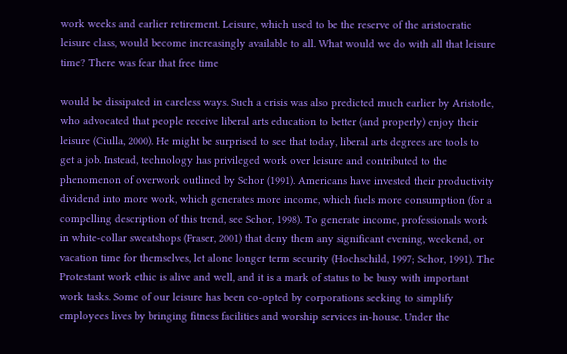work weeks and earlier retirement. Leisure, which used to be the reserve of the aristocratic leisure class, would become increasingly available to all. What would we do with all that leisure time? There was fear that free time

would be dissipated in careless ways. Such a crisis was also predicted much earlier by Aristotle, who advocated that people receive liberal arts education to better (and properly) enjoy their leisure (Ciulla, 2000). He might be surprised to see that today, liberal arts degrees are tools to get a job. Instead, technology has privileged work over leisure and contributed to the phenomenon of overwork outlined by Schor (1991). Americans have invested their productivity dividend into more work, which generates more income, which fuels more consumption (for a compelling description of this trend, see Schor, 1998). To generate income, professionals work in white-collar sweatshops (Fraser, 2001) that deny them any significant evening, weekend, or vacation time for themselves, let alone longer term security (Hochschild, 1997; Schor, 1991). The Protestant work ethic is alive and well, and it is a mark of status to be busy with important work tasks. Some of our leisure has been co-opted by corporations seeking to simplify employees lives by bringing fitness facilities and worship services in-house. Under the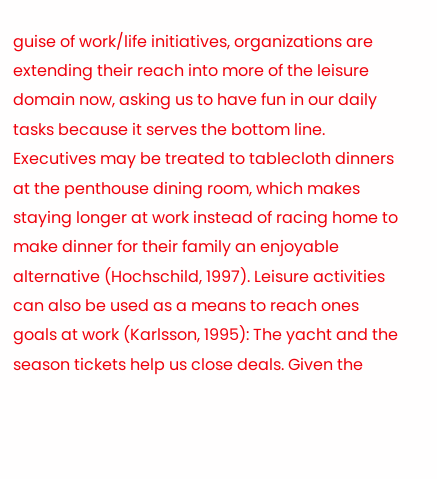guise of work/life initiatives, organizations are extending their reach into more of the leisure domain now, asking us to have fun in our daily tasks because it serves the bottom line. Executives may be treated to tablecloth dinners at the penthouse dining room, which makes staying longer at work instead of racing home to make dinner for their family an enjoyable alternative (Hochschild, 1997). Leisure activities can also be used as a means to reach ones goals at work (Karlsson, 1995): The yacht and the season tickets help us close deals. Given the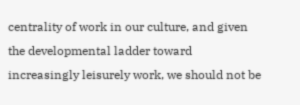centrality of work in our culture, and given the developmental ladder toward increasingly leisurely work, we should not be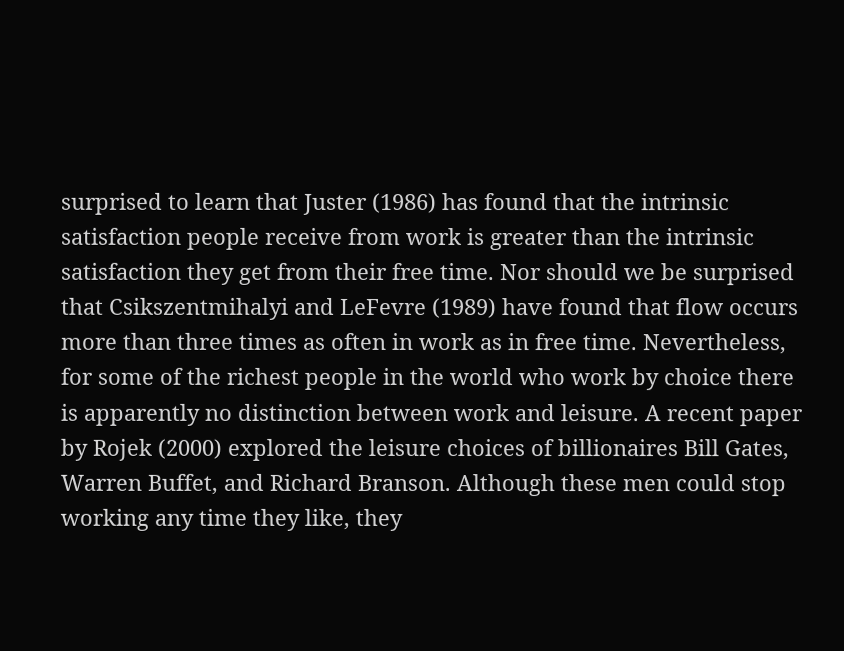surprised to learn that Juster (1986) has found that the intrinsic satisfaction people receive from work is greater than the intrinsic satisfaction they get from their free time. Nor should we be surprised that Csikszentmihalyi and LeFevre (1989) have found that flow occurs more than three times as often in work as in free time. Nevertheless, for some of the richest people in the world who work by choice there is apparently no distinction between work and leisure. A recent paper by Rojek (2000) explored the leisure choices of billionaires Bill Gates, Warren Buffet, and Richard Branson. Although these men could stop working any time they like, they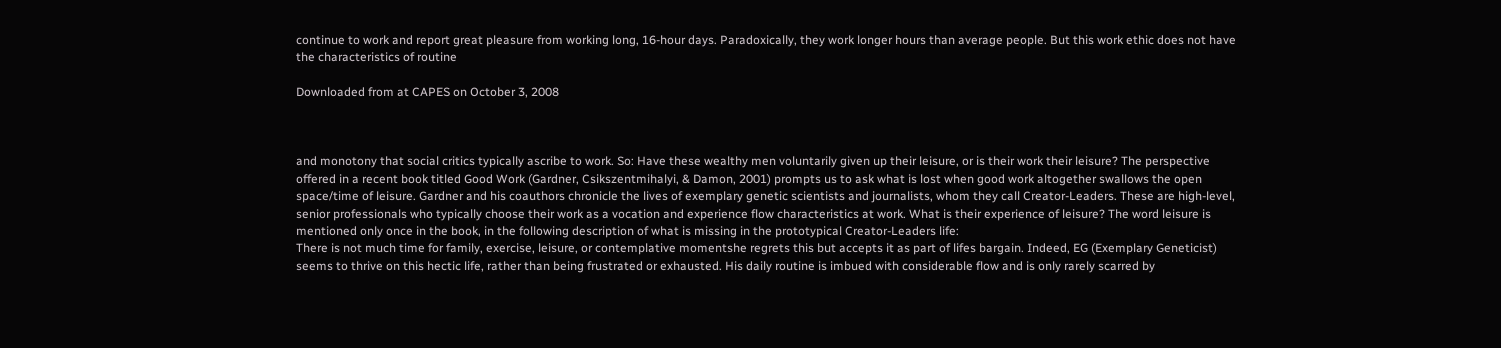continue to work and report great pleasure from working long, 16-hour days. Paradoxically, they work longer hours than average people. But this work ethic does not have the characteristics of routine

Downloaded from at CAPES on October 3, 2008



and monotony that social critics typically ascribe to work. So: Have these wealthy men voluntarily given up their leisure, or is their work their leisure? The perspective offered in a recent book titled Good Work (Gardner, Csikszentmihalyi, & Damon, 2001) prompts us to ask what is lost when good work altogether swallows the open space/time of leisure. Gardner and his coauthors chronicle the lives of exemplary genetic scientists and journalists, whom they call Creator-Leaders. These are high-level, senior professionals who typically choose their work as a vocation and experience flow characteristics at work. What is their experience of leisure? The word leisure is mentioned only once in the book, in the following description of what is missing in the prototypical Creator-Leaders life:
There is not much time for family, exercise, leisure, or contemplative momentshe regrets this but accepts it as part of lifes bargain. Indeed, EG (Exemplary Geneticist) seems to thrive on this hectic life, rather than being frustrated or exhausted. His daily routine is imbued with considerable flow and is only rarely scarred by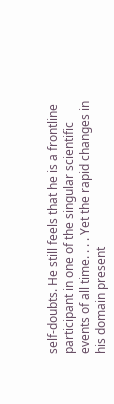self-doubts. He still feels that he is a frontline participant in one of the singular scientific events of all time. . . . Yet the rapid changes in his domain present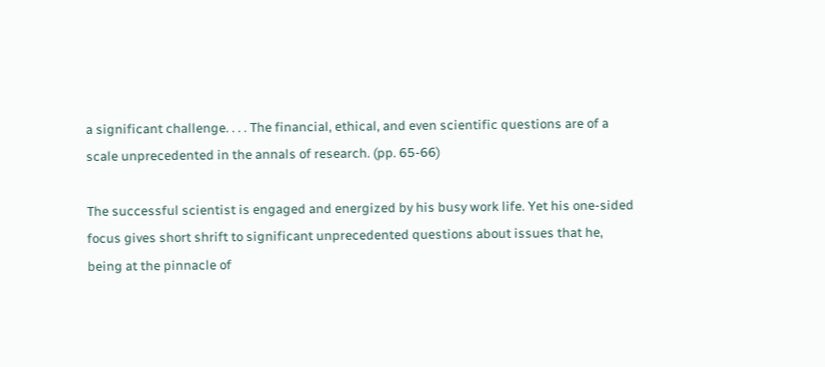a significant challenge. . . . The financial, ethical, and even scientific questions are of a scale unprecedented in the annals of research. (pp. 65-66)

The successful scientist is engaged and energized by his busy work life. Yet his one-sided focus gives short shrift to significant unprecedented questions about issues that he, being at the pinnacle of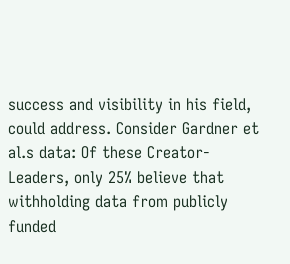success and visibility in his field, could address. Consider Gardner et al.s data: Of these Creator-Leaders, only 25% believe that withholding data from publicly funded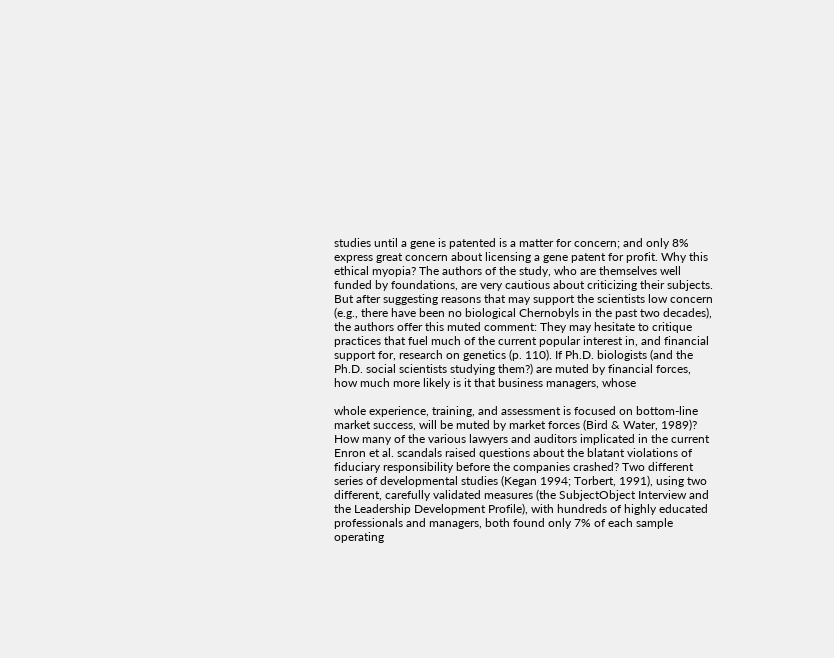studies until a gene is patented is a matter for concern; and only 8% express great concern about licensing a gene patent for profit. Why this ethical myopia? The authors of the study, who are themselves well funded by foundations, are very cautious about criticizing their subjects. But after suggesting reasons that may support the scientists low concern (e.g., there have been no biological Chernobyls in the past two decades), the authors offer this muted comment: They may hesitate to critique practices that fuel much of the current popular interest in, and financial support for, research on genetics (p. 110). If Ph.D. biologists (and the Ph.D. social scientists studying them?) are muted by financial forces, how much more likely is it that business managers, whose

whole experience, training, and assessment is focused on bottom-line market success, will be muted by market forces (Bird & Water, 1989)? How many of the various lawyers and auditors implicated in the current Enron et al. scandals raised questions about the blatant violations of fiduciary responsibility before the companies crashed? Two different series of developmental studies (Kegan 1994; Torbert, 1991), using two different, carefully validated measures (the SubjectObject Interview and the Leadership Development Profile), with hundreds of highly educated professionals and managers, both found only 7% of each sample operating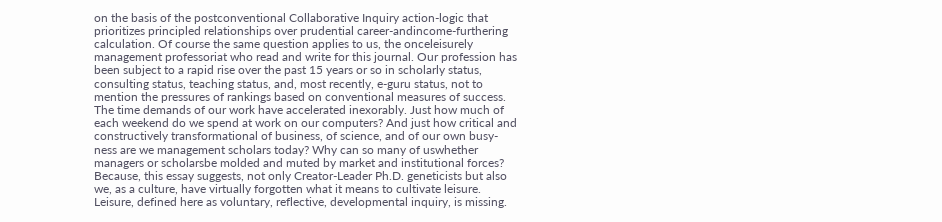on the basis of the postconventional Collaborative Inquiry action-logic that prioritizes principled relationships over prudential career-andincome-furthering calculation. Of course the same question applies to us, the onceleisurely management professoriat who read and write for this journal. Our profession has been subject to a rapid rise over the past 15 years or so in scholarly status, consulting status, teaching status, and, most recently, e-guru status, not to mention the pressures of rankings based on conventional measures of success. The time demands of our work have accelerated inexorably. Just how much of each weekend do we spend at work on our computers? And just how critical and constructively transformational of business, of science, and of our own busy-ness are we management scholars today? Why can so many of uswhether managers or scholarsbe molded and muted by market and institutional forces? Because, this essay suggests, not only Creator-Leader Ph.D. geneticists but also we, as a culture, have virtually forgotten what it means to cultivate leisure. Leisure, defined here as voluntary, reflective, developmental inquiry, is missing.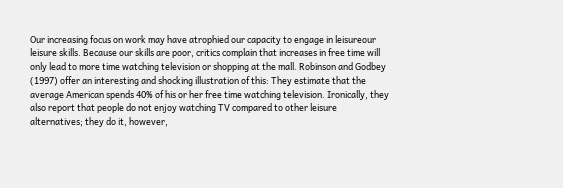Our increasing focus on work may have atrophied our capacity to engage in leisureour leisure skills. Because our skills are poor, critics complain that increases in free time will only lead to more time watching television or shopping at the mall. Robinson and Godbey (1997) offer an interesting and shocking illustration of this: They estimate that the average American spends 40% of his or her free time watching television. Ironically, they also report that people do not enjoy watching TV compared to other leisure alternatives; they do it, however,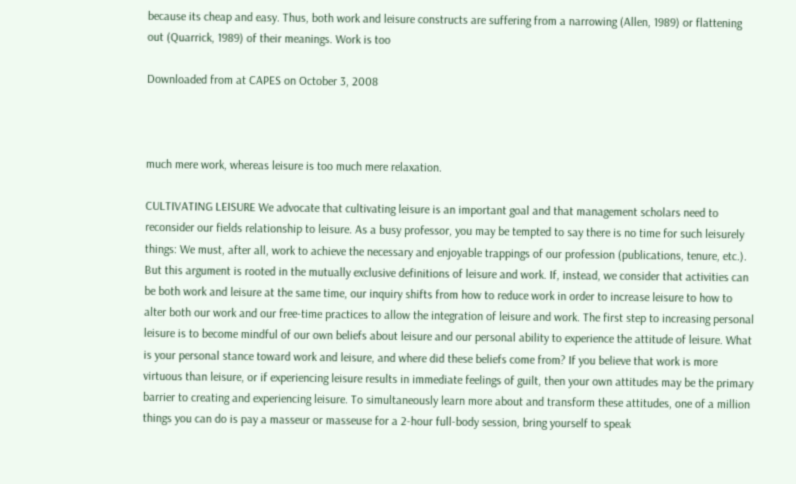because its cheap and easy. Thus, both work and leisure constructs are suffering from a narrowing (Allen, 1989) or flattening out (Quarrick, 1989) of their meanings. Work is too

Downloaded from at CAPES on October 3, 2008



much mere work, whereas leisure is too much mere relaxation.

CULTIVATING LEISURE We advocate that cultivating leisure is an important goal and that management scholars need to reconsider our fields relationship to leisure. As a busy professor, you may be tempted to say there is no time for such leisurely things: We must, after all, work to achieve the necessary and enjoyable trappings of our profession (publications, tenure, etc.). But this argument is rooted in the mutually exclusive definitions of leisure and work. If, instead, we consider that activities can be both work and leisure at the same time, our inquiry shifts from how to reduce work in order to increase leisure to how to alter both our work and our free-time practices to allow the integration of leisure and work. The first step to increasing personal leisure is to become mindful of our own beliefs about leisure and our personal ability to experience the attitude of leisure. What is your personal stance toward work and leisure, and where did these beliefs come from? If you believe that work is more virtuous than leisure, or if experiencing leisure results in immediate feelings of guilt, then your own attitudes may be the primary barrier to creating and experiencing leisure. To simultaneously learn more about and transform these attitudes, one of a million things you can do is pay a masseur or masseuse for a 2-hour full-body session, bring yourself to speak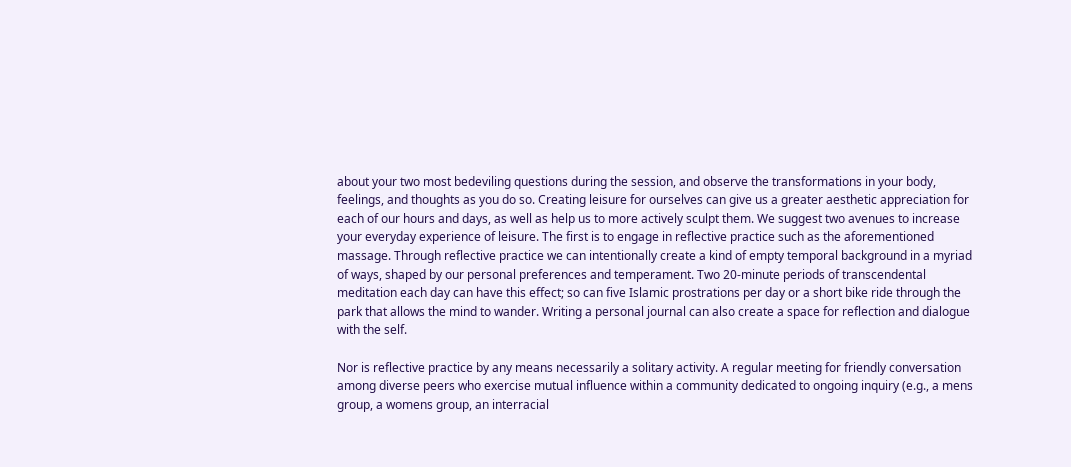about your two most bedeviling questions during the session, and observe the transformations in your body, feelings, and thoughts as you do so. Creating leisure for ourselves can give us a greater aesthetic appreciation for each of our hours and days, as well as help us to more actively sculpt them. We suggest two avenues to increase your everyday experience of leisure. The first is to engage in reflective practice such as the aforementioned massage. Through reflective practice we can intentionally create a kind of empty temporal background in a myriad of ways, shaped by our personal preferences and temperament. Two 20-minute periods of transcendental meditation each day can have this effect; so can five Islamic prostrations per day or a short bike ride through the park that allows the mind to wander. Writing a personal journal can also create a space for reflection and dialogue with the self.

Nor is reflective practice by any means necessarily a solitary activity. A regular meeting for friendly conversation among diverse peers who exercise mutual influence within a community dedicated to ongoing inquiry (e.g., a mens group, a womens group, an interracial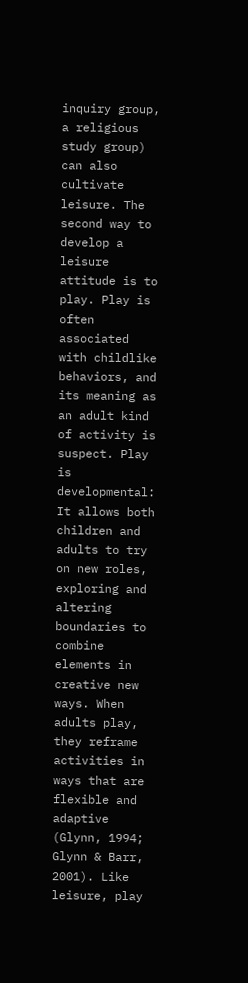inquiry group, a religious study group) can also cultivate leisure. The second way to develop a leisure attitude is to play. Play is often associated with childlike behaviors, and its meaning as an adult kind of activity is suspect. Play is developmental: It allows both children and adults to try on new roles, exploring and altering boundaries to combine elements in creative new ways. When adults play, they reframe activities in ways that are flexible and adaptive (Glynn, 1994; Glynn & Barr, 2001). Like leisure, play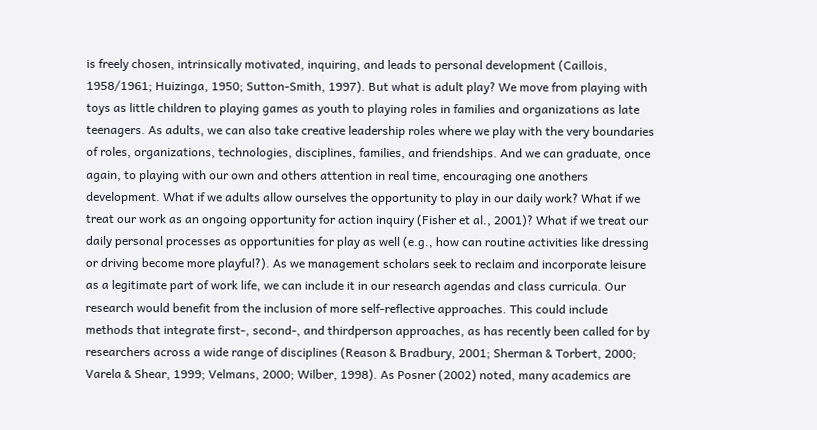is freely chosen, intrinsically motivated, inquiring, and leads to personal development (Caillois, 1958/1961; Huizinga, 1950; Sutton-Smith, 1997). But what is adult play? We move from playing with toys as little children to playing games as youth to playing roles in families and organizations as late teenagers. As adults, we can also take creative leadership roles where we play with the very boundaries of roles, organizations, technologies, disciplines, families, and friendships. And we can graduate, once again, to playing with our own and others attention in real time, encouraging one anothers development. What if we adults allow ourselves the opportunity to play in our daily work? What if we treat our work as an ongoing opportunity for action inquiry (Fisher et al., 2001)? What if we treat our daily personal processes as opportunities for play as well (e.g., how can routine activities like dressing or driving become more playful?). As we management scholars seek to reclaim and incorporate leisure as a legitimate part of work life, we can include it in our research agendas and class curricula. Our research would benefit from the inclusion of more self-reflective approaches. This could include methods that integrate first-, second-, and thirdperson approaches, as has recently been called for by researchers across a wide range of disciplines (Reason & Bradbury, 2001; Sherman & Torbert, 2000; Varela & Shear, 1999; Velmans, 2000; Wilber, 1998). As Posner (2002) noted, many academics are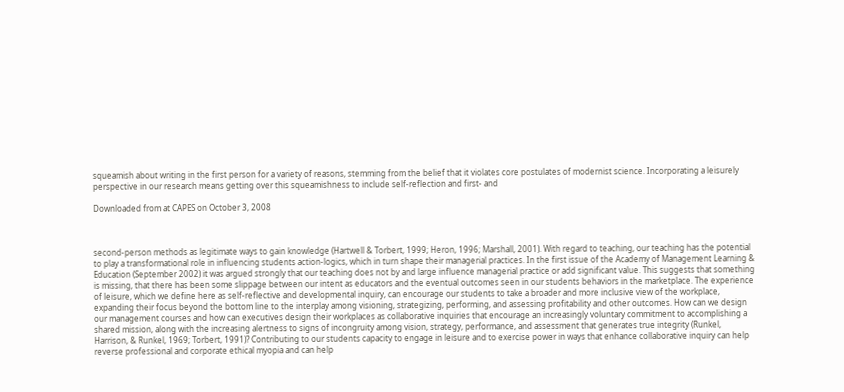squeamish about writing in the first person for a variety of reasons, stemming from the belief that it violates core postulates of modernist science. Incorporating a leisurely perspective in our research means getting over this squeamishness to include self-reflection and first- and

Downloaded from at CAPES on October 3, 2008



second-person methods as legitimate ways to gain knowledge (Hartwell & Torbert, 1999; Heron, 1996; Marshall, 2001). With regard to teaching, our teaching has the potential to play a transformational role in influencing students action-logics, which in turn shape their managerial practices. In the first issue of the Academy of Management Learning & Education (September 2002) it was argued strongly that our teaching does not by and large influence managerial practice or add significant value. This suggests that something is missing, that there has been some slippage between our intent as educators and the eventual outcomes seen in our students behaviors in the marketplace. The experience of leisure, which we define here as self-reflective and developmental inquiry, can encourage our students to take a broader and more inclusive view of the workplace, expanding their focus beyond the bottom line to the interplay among visioning, strategizing, performing, and assessing profitability and other outcomes. How can we design our management courses and how can executives design their workplaces as collaborative inquiries that encourage an increasingly voluntary commitment to accomplishing a shared mission, along with the increasing alertness to signs of incongruity among vision, strategy, performance, and assessment that generates true integrity (Runkel, Harrison, & Runkel, 1969; Torbert, 1991)? Contributing to our students capacity to engage in leisure and to exercise power in ways that enhance collaborative inquiry can help reverse professional and corporate ethical myopia and can help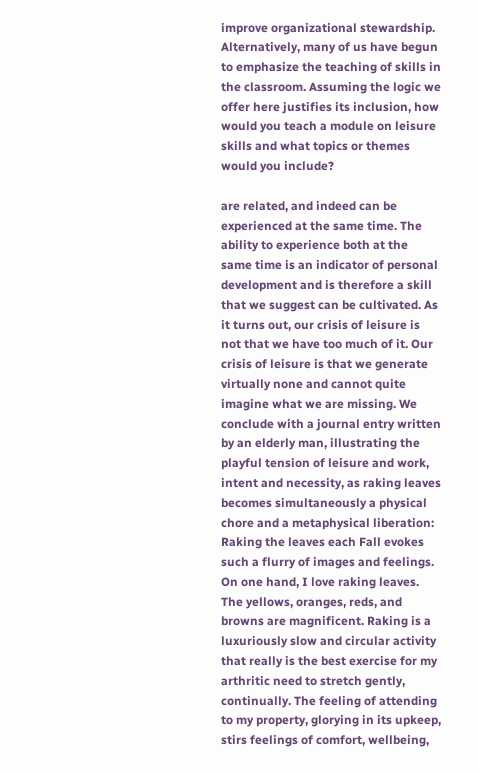improve organizational stewardship. Alternatively, many of us have begun to emphasize the teaching of skills in the classroom. Assuming the logic we offer here justifies its inclusion, how would you teach a module on leisure skills and what topics or themes would you include?

are related, and indeed can be experienced at the same time. The ability to experience both at the same time is an indicator of personal development and is therefore a skill that we suggest can be cultivated. As it turns out, our crisis of leisure is not that we have too much of it. Our crisis of leisure is that we generate virtually none and cannot quite imagine what we are missing. We conclude with a journal entry written by an elderly man, illustrating the playful tension of leisure and work, intent and necessity, as raking leaves becomes simultaneously a physical chore and a metaphysical liberation:
Raking the leaves each Fall evokes such a flurry of images and feelings. On one hand, I love raking leaves. The yellows, oranges, reds, and browns are magnificent. Raking is a luxuriously slow and circular activity that really is the best exercise for my arthritic need to stretch gently, continually. The feeling of attending to my property, glorying in its upkeep, stirs feelings of comfort, wellbeing,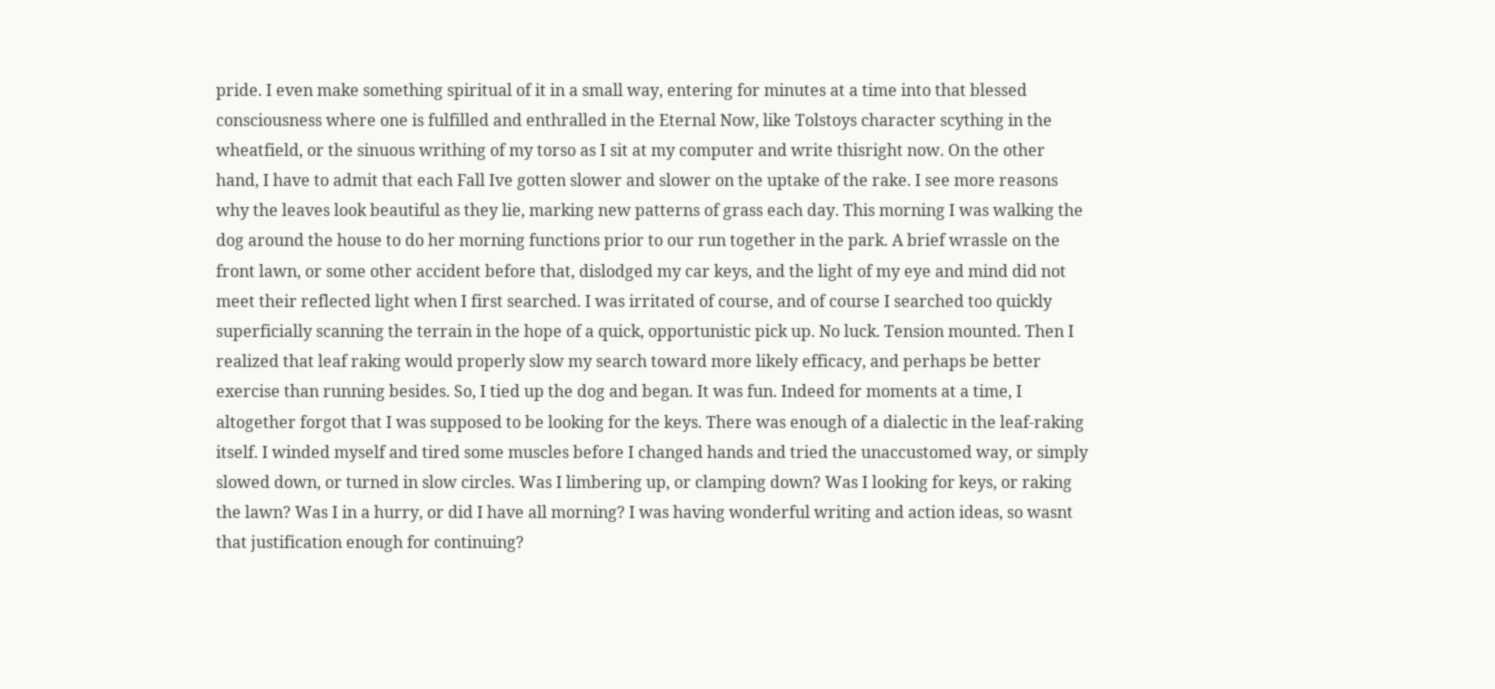pride. I even make something spiritual of it in a small way, entering for minutes at a time into that blessed consciousness where one is fulfilled and enthralled in the Eternal Now, like Tolstoys character scything in the wheatfield, or the sinuous writhing of my torso as I sit at my computer and write thisright now. On the other hand, I have to admit that each Fall Ive gotten slower and slower on the uptake of the rake. I see more reasons why the leaves look beautiful as they lie, marking new patterns of grass each day. This morning I was walking the dog around the house to do her morning functions prior to our run together in the park. A brief wrassle on the front lawn, or some other accident before that, dislodged my car keys, and the light of my eye and mind did not meet their reflected light when I first searched. I was irritated of course, and of course I searched too quickly superficially scanning the terrain in the hope of a quick, opportunistic pick up. No luck. Tension mounted. Then I realized that leaf raking would properly slow my search toward more likely efficacy, and perhaps be better exercise than running besides. So, I tied up the dog and began. It was fun. Indeed for moments at a time, I altogether forgot that I was supposed to be looking for the keys. There was enough of a dialectic in the leaf-raking itself. I winded myself and tired some muscles before I changed hands and tried the unaccustomed way, or simply slowed down, or turned in slow circles. Was I limbering up, or clamping down? Was I looking for keys, or raking the lawn? Was I in a hurry, or did I have all morning? I was having wonderful writing and action ideas, so wasnt that justification enough for continuing?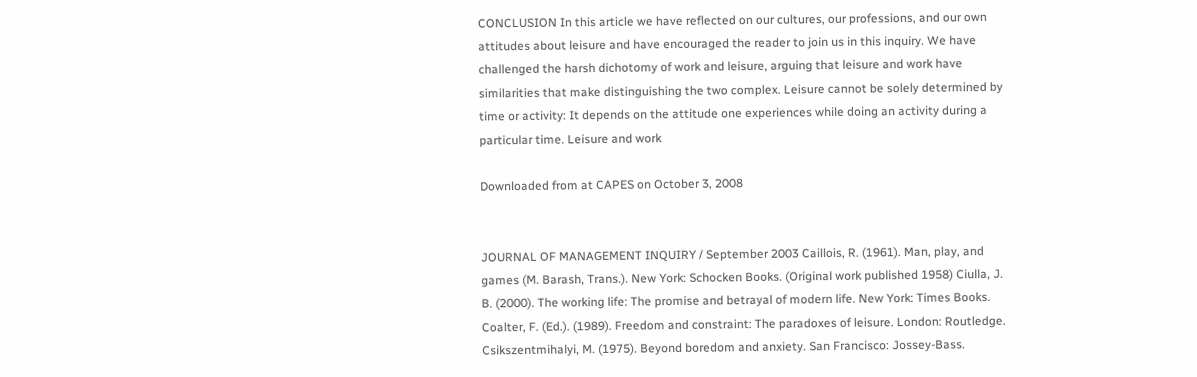CONCLUSION In this article we have reflected on our cultures, our professions, and our own attitudes about leisure and have encouraged the reader to join us in this inquiry. We have challenged the harsh dichotomy of work and leisure, arguing that leisure and work have similarities that make distinguishing the two complex. Leisure cannot be solely determined by time or activity: It depends on the attitude one experiences while doing an activity during a particular time. Leisure and work

Downloaded from at CAPES on October 3, 2008


JOURNAL OF MANAGEMENT INQUIRY / September 2003 Caillois, R. (1961). Man, play, and games (M. Barash, Trans.). New York: Schocken Books. (Original work published 1958) Ciulla, J. B. (2000). The working life: The promise and betrayal of modern life. New York: Times Books. Coalter, F. (Ed.). (1989). Freedom and constraint: The paradoxes of leisure. London: Routledge. Csikszentmihalyi, M. (1975). Beyond boredom and anxiety. San Francisco: Jossey-Bass.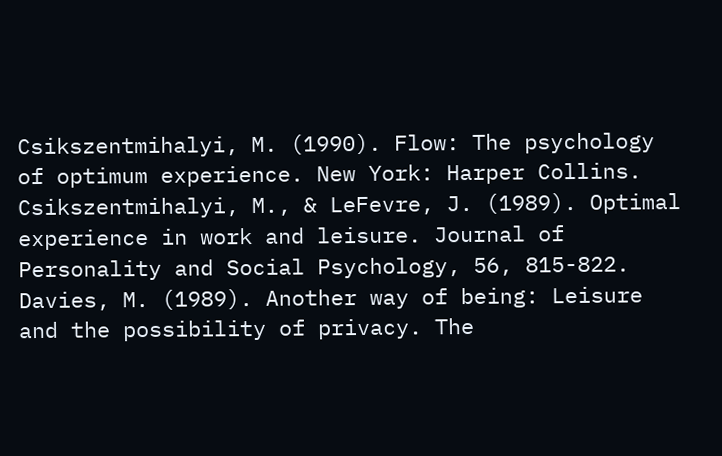Csikszentmihalyi, M. (1990). Flow: The psychology of optimum experience. New York: Harper Collins. Csikszentmihalyi, M., & LeFevre, J. (1989). Optimal experience in work and leisure. Journal of Personality and Social Psychology, 56, 815-822. Davies, M. (1989). Another way of being: Leisure and the possibility of privacy. The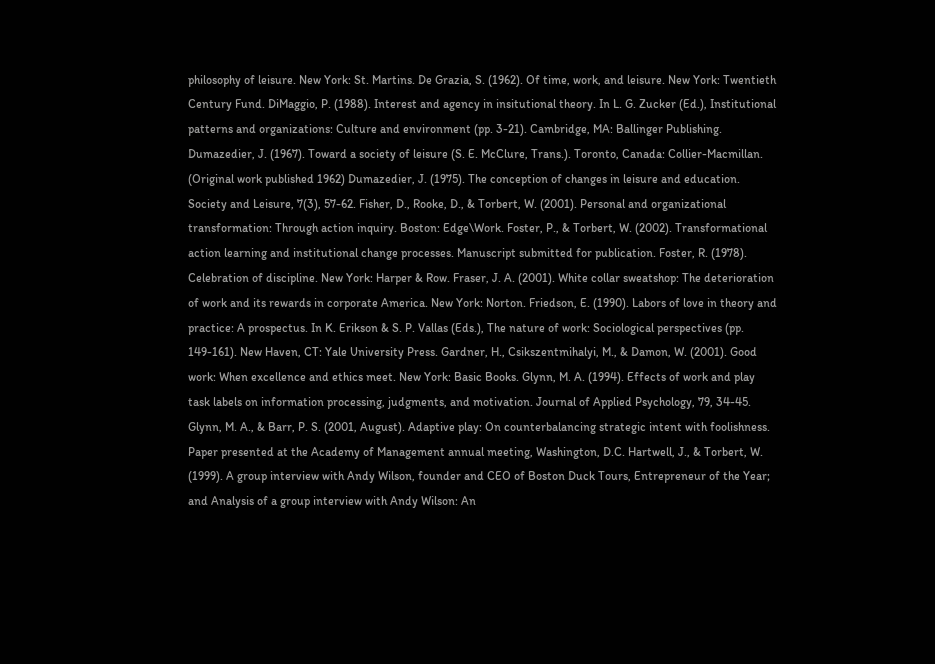philosophy of leisure. New York: St. Martins. De Grazia, S. (1962). Of time, work, and leisure. New York: Twentieth Century Fund. DiMaggio, P. (1988). Interest and agency in insitutional theory. In L. G. Zucker (Ed.), Institutional patterns and organizations: Culture and environment (pp. 3-21). Cambridge, MA: Ballinger Publishing. Dumazedier, J. (1967). Toward a society of leisure (S. E. McClure, Trans.). Toronto, Canada: Collier-Macmillan. (Original work published 1962) Dumazedier, J. (1975). The conception of changes in leisure and education. Society and Leisure, 7(3), 57-62. Fisher, D., Rooke, D., & Torbert, W. (2001). Personal and organizational transformation: Through action inquiry. Boston: Edge\Work. Foster, P., & Torbert, W. (2002). Transformational action learning and institutional change processes. Manuscript submitted for publication. Foster, R. (1978). Celebration of discipline. New York: Harper & Row. Fraser, J. A. (2001). White collar sweatshop: The deterioration of work and its rewards in corporate America. New York: Norton. Friedson, E. (1990). Labors of love in theory and practice: A prospectus. In K. Erikson & S. P. Vallas (Eds.), The nature of work: Sociological perspectives (pp. 149-161). New Haven, CT: Yale University Press. Gardner, H., Csikszentmihalyi, M., & Damon, W. (2001). Good work: When excellence and ethics meet. New York: Basic Books. Glynn, M. A. (1994). Effects of work and play task labels on information processing, judgments, and motivation. Journal of Applied Psychology, 79, 34-45. Glynn, M. A., & Barr, P. S. (2001, August). Adaptive play: On counterbalancing strategic intent with foolishness. Paper presented at the Academy of Management annual meeting, Washington, D.C. Hartwell, J., & Torbert, W. (1999). A group interview with Andy Wilson, founder and CEO of Boston Duck Tours, Entrepreneur of the Year; and Analysis of a group interview with Andy Wilson: An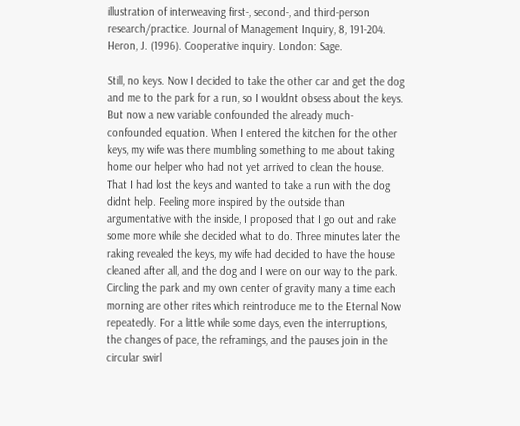illustration of interweaving first-, second-, and third-person research/practice. Journal of Management Inquiry, 8, 191-204. Heron, J. (1996). Cooperative inquiry. London: Sage.

Still, no keys. Now I decided to take the other car and get the dog and me to the park for a run, so I wouldnt obsess about the keys. But now a new variable confounded the already much-confounded equation. When I entered the kitchen for the other keys, my wife was there mumbling something to me about taking home our helper who had not yet arrived to clean the house. That I had lost the keys and wanted to take a run with the dog didnt help. Feeling more inspired by the outside than argumentative with the inside, I proposed that I go out and rake some more while she decided what to do. Three minutes later the raking revealed the keys, my wife had decided to have the house cleaned after all, and the dog and I were on our way to the park. Circling the park and my own center of gravity many a time each morning are other rites which reintroduce me to the Eternal Now repeatedly. For a little while some days, even the interruptions, the changes of pace, the reframings, and the pauses join in the circular swirl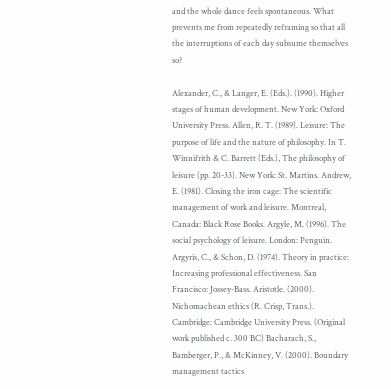and the whole dance feels spontaneous. What prevents me from repeatedly reframing so that all the interruptions of each day subsume themselves so?

Alexander, C., & Langer, E. (Eds.). (1990). Higher stages of human development. New York: Oxford University Press. Allen, R. T. (1989). Leisure: The purpose of life and the nature of philosophy. In T. Winnifrith & C. Barrett (Eds.), The philosophy of leisure (pp. 20-33). New York: St. Martins. Andrew, E. (1981). Closing the iron cage: The scientific management of work and leisure. Montreal, Canada: Black Rose Books. Argyle, M. (1996). The social psychology of leisure. London: Penguin. Argyris, C., & Schon, D. (1974). Theory in practice: Increasing professional effectiveness. San Francisco: Jossey-Bass. Aristotle. (2000). Nichomachean ethics (R. Crisp, Trans.). Cambridge: Cambridge University Press. (Original work published c. 300 BC) Bacharach, S., Bamberger, P., & McKinney, V. (2000). Boundary management tactics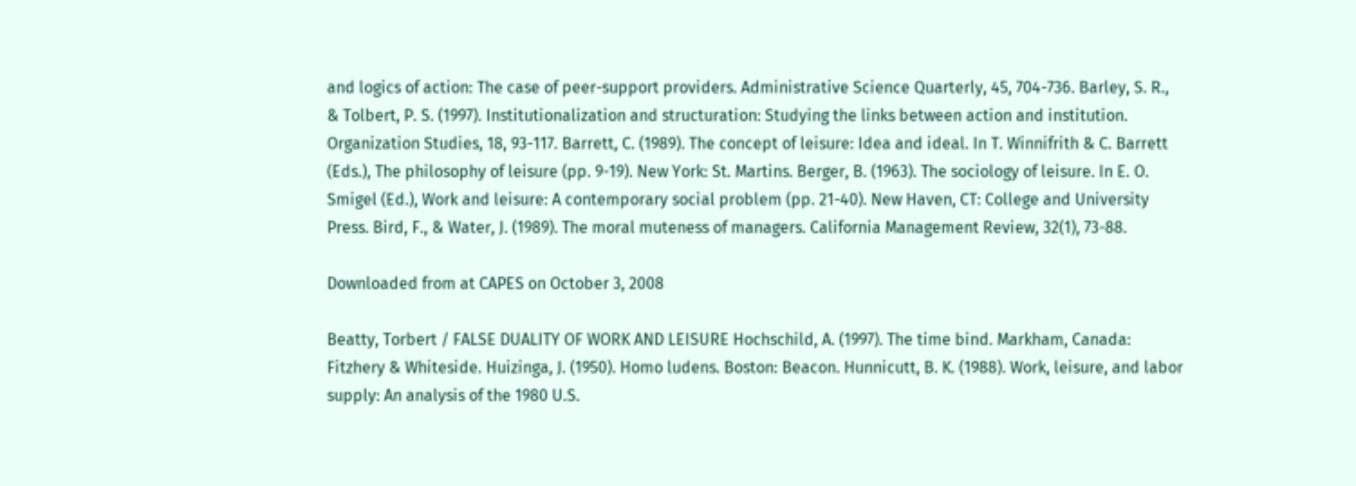and logics of action: The case of peer-support providers. Administrative Science Quarterly, 45, 704-736. Barley, S. R., & Tolbert, P. S. (1997). Institutionalization and structuration: Studying the links between action and institution. Organization Studies, 18, 93-117. Barrett, C. (1989). The concept of leisure: Idea and ideal. In T. Winnifrith & C. Barrett (Eds.), The philosophy of leisure (pp. 9-19). New York: St. Martins. Berger, B. (1963). The sociology of leisure. In E. O. Smigel (Ed.), Work and leisure: A contemporary social problem (pp. 21-40). New Haven, CT: College and University Press. Bird, F., & Water, J. (1989). The moral muteness of managers. California Management Review, 32(1), 73-88.

Downloaded from at CAPES on October 3, 2008

Beatty, Torbert / FALSE DUALITY OF WORK AND LEISURE Hochschild, A. (1997). The time bind. Markham, Canada: Fitzhery & Whiteside. Huizinga, J. (1950). Homo ludens. Boston: Beacon. Hunnicutt, B. K. (1988). Work, leisure, and labor supply: An analysis of the 1980 U.S.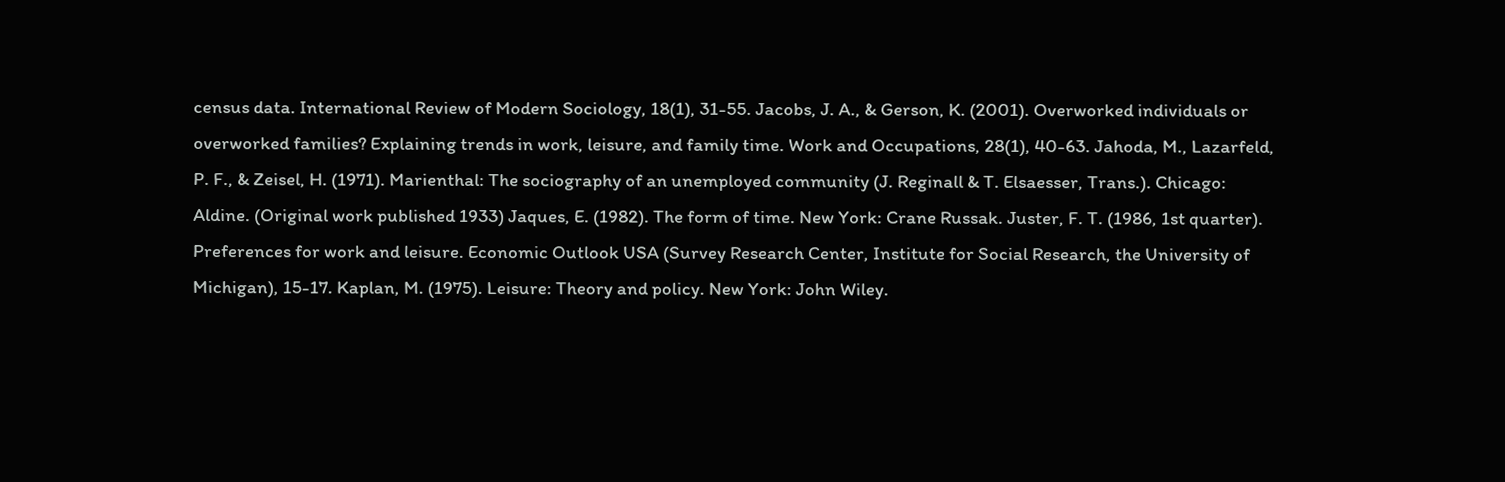census data. International Review of Modern Sociology, 18(1), 31-55. Jacobs, J. A., & Gerson, K. (2001). Overworked individuals or overworked families? Explaining trends in work, leisure, and family time. Work and Occupations, 28(1), 40-63. Jahoda, M., Lazarfeld, P. F., & Zeisel, H. (1971). Marienthal: The sociography of an unemployed community (J. Reginall & T. Elsaesser, Trans.). Chicago: Aldine. (Original work published 1933) Jaques, E. (1982). The form of time. New York: Crane Russak. Juster, F. T. (1986, 1st quarter). Preferences for work and leisure. Economic Outlook USA (Survey Research Center, Institute for Social Research, the University of Michigan), 15-17. Kaplan, M. (1975). Leisure: Theory and policy. New York: John Wiley.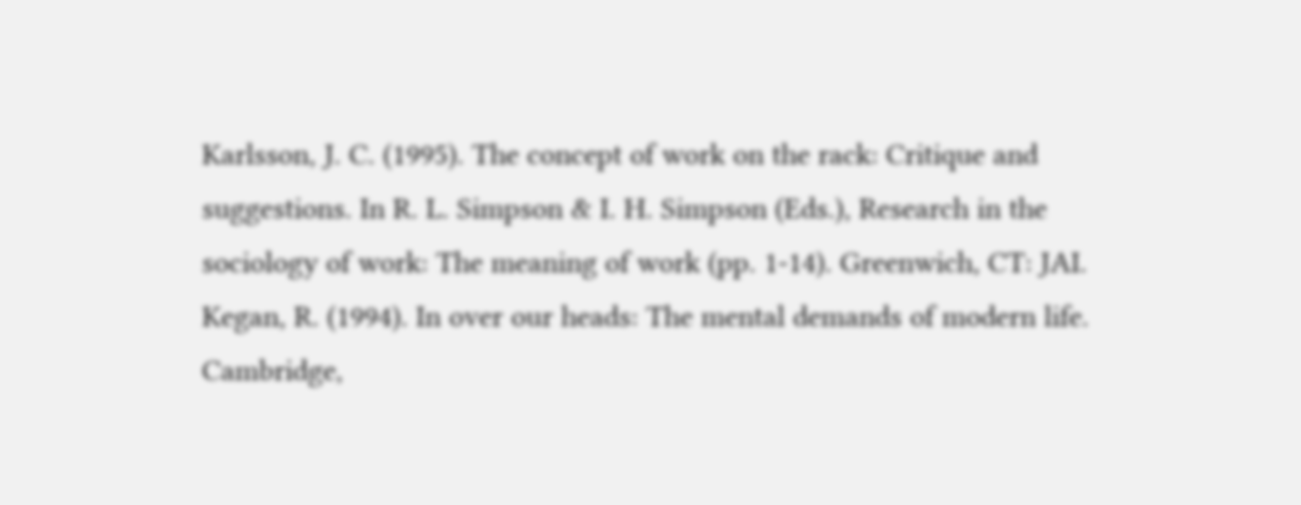Karlsson, J. C. (1995). The concept of work on the rack: Critique and suggestions. In R. L. Simpson & I. H. Simpson (Eds.), Research in the sociology of work: The meaning of work (pp. 1-14). Greenwich, CT: JAI. Kegan, R. (1994). In over our heads: The mental demands of modern life. Cambridge,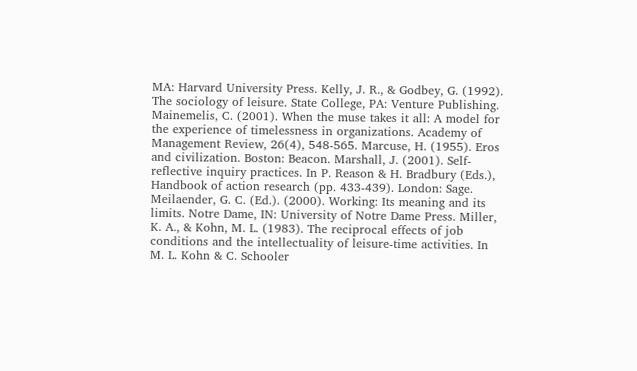MA: Harvard University Press. Kelly, J. R., & Godbey, G. (1992). The sociology of leisure. State College, PA: Venture Publishing. Mainemelis, C. (2001). When the muse takes it all: A model for the experience of timelessness in organizations. Academy of Management Review, 26(4), 548-565. Marcuse, H. (1955). Eros and civilization. Boston: Beacon. Marshall, J. (2001). Self-reflective inquiry practices. In P. Reason & H. Bradbury (Eds.), Handbook of action research (pp. 433-439). London: Sage. Meilaender, G. C. (Ed.). (2000). Working: Its meaning and its limits. Notre Dame, IN: University of Notre Dame Press. Miller, K. A., & Kohn, M. L. (1983). The reciprocal effects of job conditions and the intellectuality of leisure-time activities. In M. L. Kohn & C. Schooler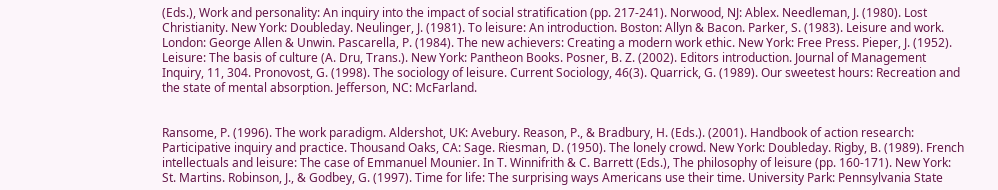(Eds.), Work and personality: An inquiry into the impact of social stratification (pp. 217-241). Norwood, NJ: Ablex. Needleman, J. (1980). Lost Christianity. New York: Doubleday. Neulinger, J. (1981). To leisure: An introduction. Boston: Allyn & Bacon. Parker, S. (1983). Leisure and work. London: George Allen & Unwin. Pascarella, P. (1984). The new achievers: Creating a modern work ethic. New York: Free Press. Pieper, J. (1952). Leisure: The basis of culture (A. Dru, Trans.). New York: Pantheon Books. Posner, B. Z. (2002). Editors introduction. Journal of Management Inquiry, 11, 304. Pronovost, G. (1998). The sociology of leisure. Current Sociology, 46(3). Quarrick, G. (1989). Our sweetest hours: Recreation and the state of mental absorption. Jefferson, NC: McFarland.


Ransome, P. (1996). The work paradigm. Aldershot, UK: Avebury. Reason, P., & Bradbury, H. (Eds.). (2001). Handbook of action research: Participative inquiry and practice. Thousand Oaks, CA: Sage. Riesman, D. (1950). The lonely crowd. New York: Doubleday. Rigby, B. (1989). French intellectuals and leisure: The case of Emmanuel Mounier. In T. Winnifrith & C. Barrett (Eds.), The philosophy of leisure (pp. 160-171). New York: St. Martins. Robinson, J., & Godbey, G. (1997). Time for life: The surprising ways Americans use their time. University Park: Pennsylvania State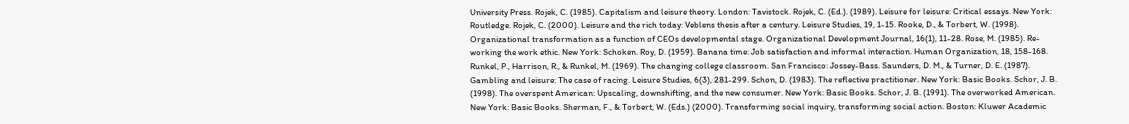University Press. Rojek, C. (1985). Capitalism and leisure theory. London: Tavistock. Rojek, C. (Ed.). (1989). Leisure for leisure: Critical essays. New York: Routledge. Rojek, C. (2000). Leisure and the rich today: Veblens thesis after a century. Leisure Studies, 19, 1-15. Rooke, D., & Torbert, W. (1998). Organizational transformation as a function of CEOs developmental stage. Organizational Development Journal, 16(1), 11-28. Rose, M. (1985). Re-working the work ethic. New York: Schoken. Roy, D. (1959). Banana time: Job satisfaction and informal interaction. Human Organization, 18, 158-168. Runkel, P., Harrison, R., & Runkel, M. (1969). The changing college classroom. San Francisco: Jossey-Bass. Saunders, D. M., & Turner, D. E. (1987). Gambling and leisure: The case of racing. Leisure Studies, 6(3), 281-299. Schon, D. (1983). The reflective practitioner. New York: Basic Books. Schor, J. B. (1998). The overspent American: Upscaling, downshifting, and the new consumer. New York: Basic Books. Schor, J. B. (1991). The overworked American. New York: Basic Books. Sherman, F., & Torbert, W. (Eds.) (2000). Transforming social inquiry, transforming social action. Boston: Kluwer Academic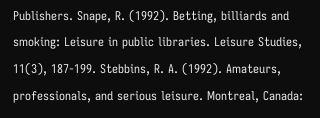Publishers. Snape, R. (1992). Betting, billiards and smoking: Leisure in public libraries. Leisure Studies, 11(3), 187-199. Stebbins, R. A. (1992). Amateurs, professionals, and serious leisure. Montreal, Canada: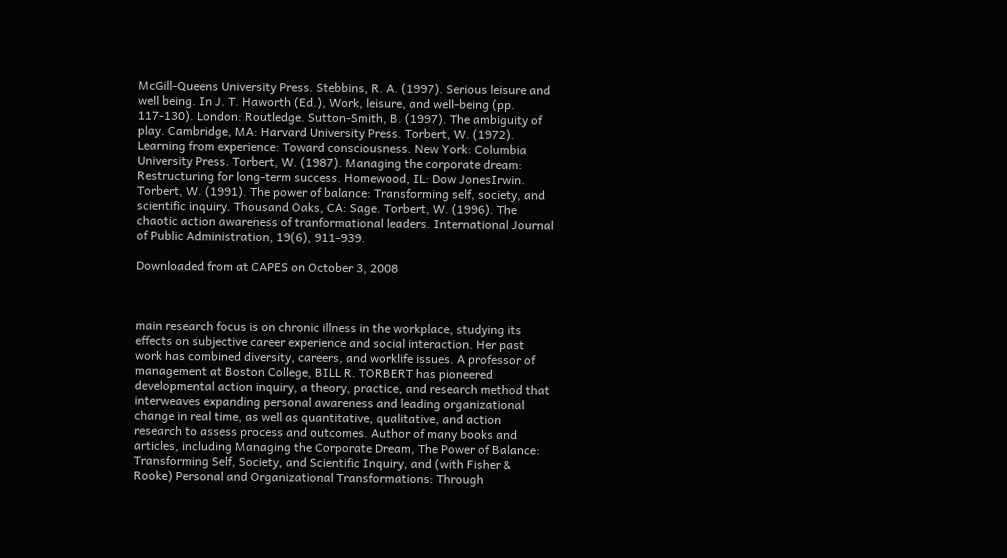McGill-Queens University Press. Stebbins, R. A. (1997). Serious leisure and well being. In J. T. Haworth (Ed.), Work, leisure, and well-being (pp. 117-130). London: Routledge. Sutton-Smith, B. (1997). The ambiguity of play. Cambridge, MA: Harvard University Press. Torbert, W. (1972). Learning from experience: Toward consciousness. New York: Columbia University Press. Torbert, W. (1987). Managing the corporate dream: Restructuring for long-term success. Homewood, IL: Dow JonesIrwin. Torbert, W. (1991). The power of balance: Transforming self, society, and scientific inquiry. Thousand Oaks, CA: Sage. Torbert, W. (1996). The chaotic action awareness of tranformational leaders. International Journal of Public Administration, 19(6), 911-939.

Downloaded from at CAPES on October 3, 2008



main research focus is on chronic illness in the workplace, studying its effects on subjective career experience and social interaction. Her past work has combined diversity, careers, and worklife issues. A professor of management at Boston College, BILL R. TORBERT has pioneered developmental action inquiry, a theory, practice, and research method that interweaves expanding personal awareness and leading organizational change in real time, as well as quantitative, qualitative, and action research to assess process and outcomes. Author of many books and articles, including Managing the Corporate Dream, The Power of Balance: Transforming Self, Society, and Scientific Inquiry, and (with Fisher & Rooke) Personal and Organizational Transformations: Through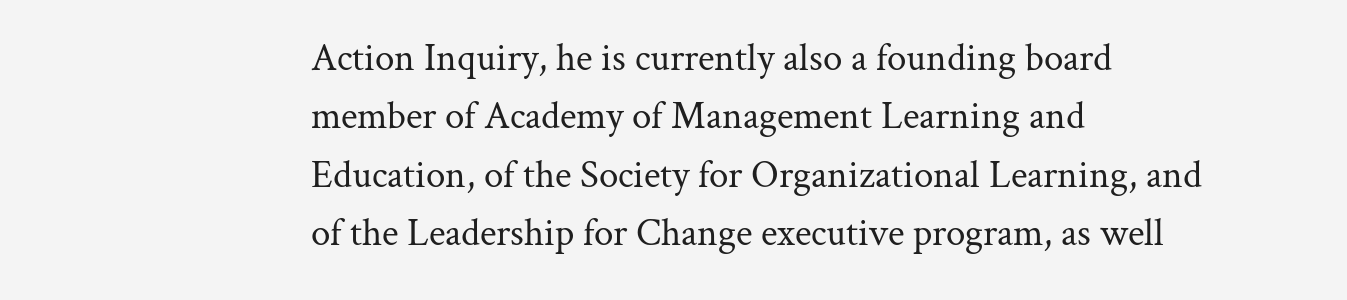Action Inquiry, he is currently also a founding board member of Academy of Management Learning and Education, of the Society for Organizational Learning, and of the Leadership for Change executive program, as well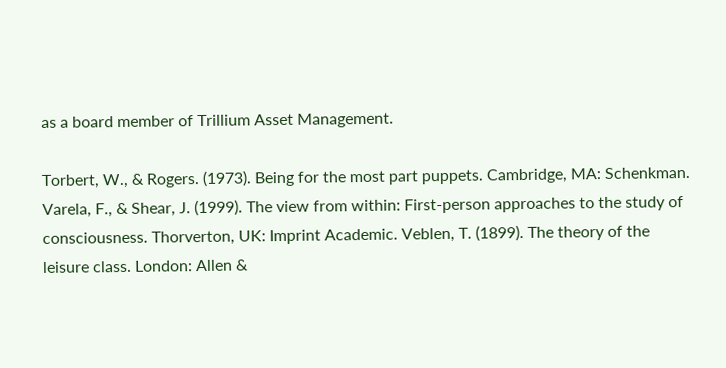as a board member of Trillium Asset Management.

Torbert, W., & Rogers. (1973). Being for the most part puppets. Cambridge, MA: Schenkman. Varela, F., & Shear, J. (1999). The view from within: First-person approaches to the study of consciousness. Thorverton, UK: Imprint Academic. Veblen, T. (1899). The theory of the leisure class. London: Allen &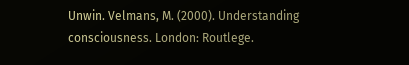Unwin. Velmans, M. (2000). Understanding consciousness. London: Routlege.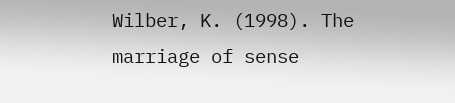Wilber, K. (1998). The marriage of sense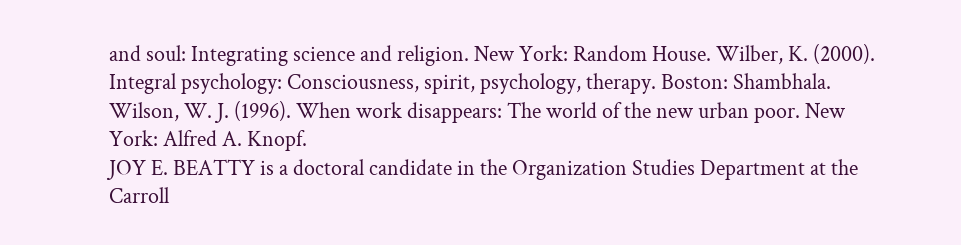and soul: Integrating science and religion. New York: Random House. Wilber, K. (2000). Integral psychology: Consciousness, spirit, psychology, therapy. Boston: Shambhala. Wilson, W. J. (1996). When work disappears: The world of the new urban poor. New York: Alfred A. Knopf.
JOY E. BEATTY is a doctoral candidate in the Organization Studies Department at the Carroll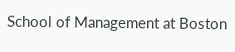School of Management at Boston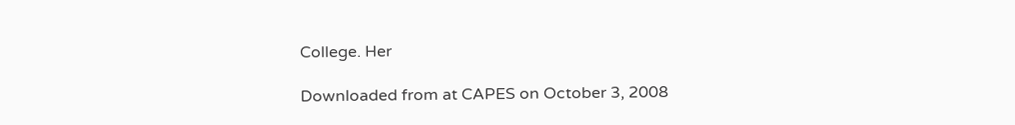College. Her

Downloaded from at CAPES on October 3, 2008